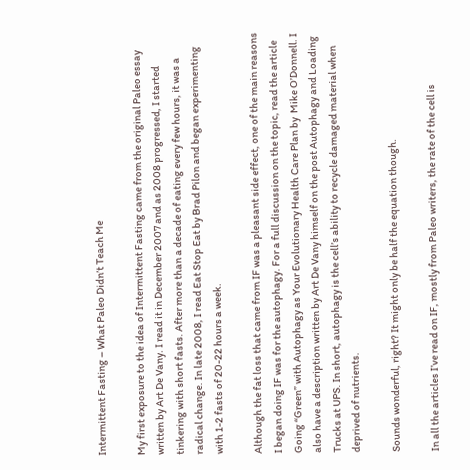Intermittent Fasting – What Paleo Didn’t Teach Me

My first exposure to the idea of Intermittent Fasting came from the original Paleo essay written by Art De Vany. I read it in December 2007 and as 2008 progressed, I started tinkering with short fasts. After more than a decade of eating every few hours, it was a radical change. In late 2008, I read Eat Stop Eat by Brad Pilon and began experimenting with 1-2 fasts of 20-22 hours a week.

Although the fat loss that came from IF was a pleasant side effect, one of the main reasons I began doing IF was for the autophagy. For a full discussion on the topic, read the article Going “Green” with Autophagy as Your Evolutionary Health Care Plan by  Mike O’Donnell. I also have a description written by Art De Vany himself on the post Autophagy and Loading Trucks at UPS. In short, autophagy is the cell’s ability to recycle damaged material when deprived of nutrients.

Sounds wonderful, right? It might only be half the equation though.

In all the articles I’ve read on IF, mostly from Paleo writers, the rate of the cell is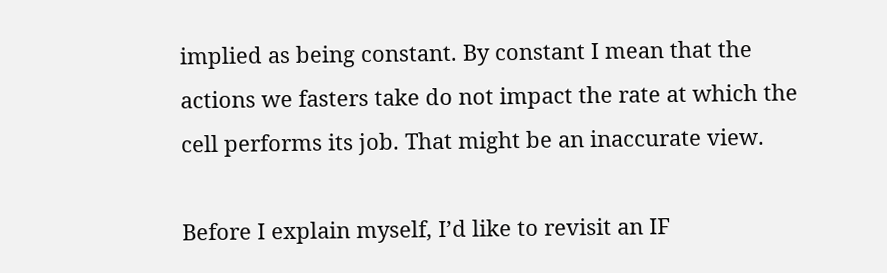implied as being constant. By constant I mean that the actions we fasters take do not impact the rate at which the cell performs its job. That might be an inaccurate view.

Before I explain myself, I’d like to revisit an IF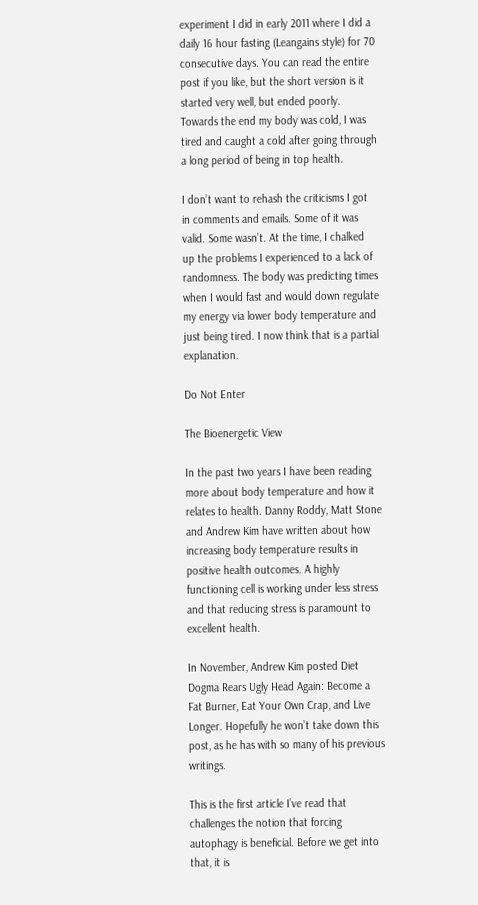experiment I did in early 2011 where I did a daily 16 hour fasting (Leangains style) for 70 consecutive days. You can read the entire post if you like, but the short version is it started very well, but ended poorly. Towards the end my body was cold, I was tired and caught a cold after going through a long period of being in top health.

I don’t want to rehash the criticisms I got in comments and emails. Some of it was valid. Some wasn’t. At the time, I chalked up the problems I experienced to a lack of randomness. The body was predicting times when I would fast and would down regulate my energy via lower body temperature and just being tired. I now think that is a partial explanation.

Do Not Enter

The Bioenergetic View

In the past two years I have been reading more about body temperature and how it relates to health. Danny Roddy, Matt Stone and Andrew Kim have written about how increasing body temperature results in positive health outcomes. A highly functioning cell is working under less stress and that reducing stress is paramount to excellent health.

In November, Andrew Kim posted Diet Dogma Rears Ugly Head Again: Become a Fat Burner, Eat Your Own Crap, and Live Longer. Hopefully he won’t take down this post, as he has with so many of his previous writings.

This is the first article I’ve read that challenges the notion that forcing autophagy is beneficial. Before we get into that, it is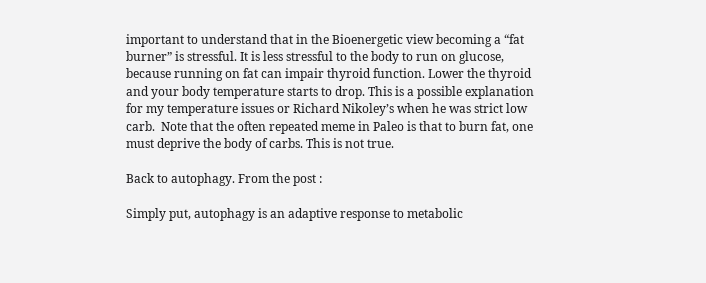important to understand that in the Bioenergetic view becoming a “fat burner” is stressful. It is less stressful to the body to run on glucose, because running on fat can impair thyroid function. Lower the thyroid and your body temperature starts to drop. This is a possible explanation for my temperature issues or Richard Nikoley’s when he was strict low carb.  Note that the often repeated meme in Paleo is that to burn fat, one must deprive the body of carbs. This is not true.

Back to autophagy. From the post :

Simply put, autophagy is an adaptive response to metabolic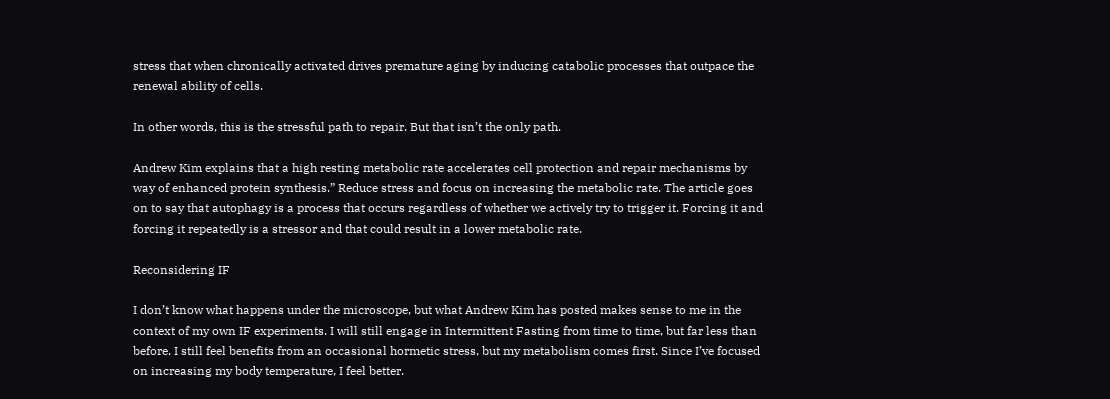stress that when chronically activated drives premature aging by inducing catabolic processes that outpace the renewal ability of cells.

In other words, this is the stressful path to repair. But that isn’t the only path.

Andrew Kim explains that a high resting metabolic rate accelerates cell protection and repair mechanisms by way of enhanced protein synthesis.” Reduce stress and focus on increasing the metabolic rate. The article goes on to say that autophagy is a process that occurs regardless of whether we actively try to trigger it. Forcing it and forcing it repeatedly is a stressor and that could result in a lower metabolic rate.

Reconsidering IF

I don’t know what happens under the microscope, but what Andrew Kim has posted makes sense to me in the context of my own IF experiments. I will still engage in Intermittent Fasting from time to time, but far less than before. I still feel benefits from an occasional hormetic stress, but my metabolism comes first. Since I’ve focused on increasing my body temperature, I feel better.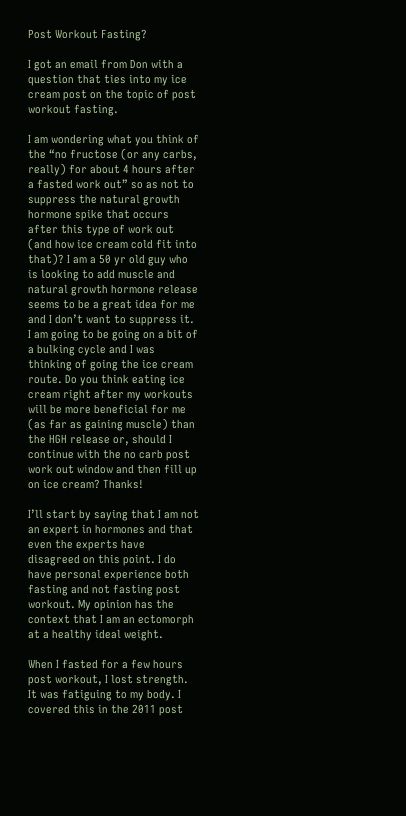Post Workout Fasting?

I got an email from Don with a question that ties into my ice cream post on the topic of post workout fasting.

I am wondering what you think of the “no fructose (or any carbs, really) for about 4 hours after a fasted work out” so as not to suppress the natural growth hormone spike that occurs after this type of work out (and how ice cream cold fit into that)? I am a 50 yr old guy who is looking to add muscle and natural growth hormone release seems to be a great idea for me and I don’t want to suppress it. I am going to be going on a bit of a bulking cycle and I was thinking of going the ice cream route. Do you think eating ice cream right after my workouts will be more beneficial for me (as far as gaining muscle) than the HGH release or, should I continue with the no carb post work out window and then fill up on ice cream? Thanks!

I’ll start by saying that I am not an expert in hormones and that even the experts have disagreed on this point. I do have personal experience both fasting and not fasting post workout. My opinion has the context that I am an ectomorph at a healthy ideal weight.

When I fasted for a few hours post workout, I lost strength. It was fatiguing to my body. I covered this in the 2011 post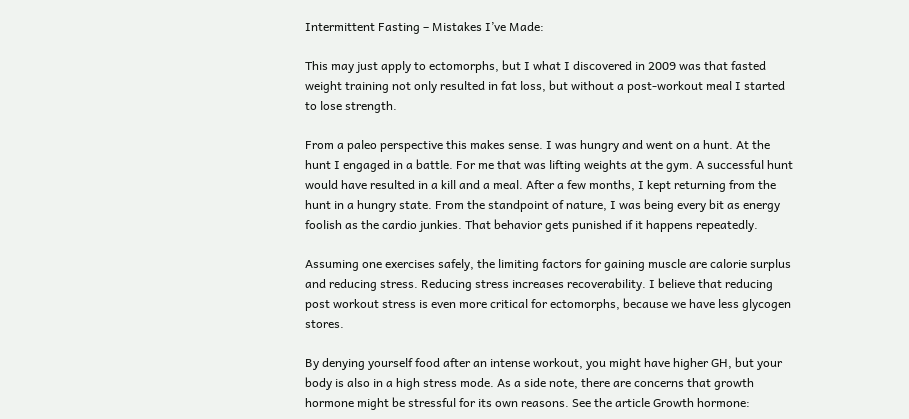Intermittent Fasting – Mistakes I’ve Made:

This may just apply to ectomorphs, but I what I discovered in 2009 was that fasted weight training not only resulted in fat loss, but without a post-workout meal I started to lose strength.

From a paleo perspective this makes sense. I was hungry and went on a hunt. At the hunt I engaged in a battle. For me that was lifting weights at the gym. A successful hunt would have resulted in a kill and a meal. After a few months, I kept returning from the hunt in a hungry state. From the standpoint of nature, I was being every bit as energy foolish as the cardio junkies. That behavior gets punished if it happens repeatedly.

Assuming one exercises safely, the limiting factors for gaining muscle are calorie surplus and reducing stress. Reducing stress increases recoverability. I believe that reducing post workout stress is even more critical for ectomorphs, because we have less glycogen stores.

By denying yourself food after an intense workout, you might have higher GH, but your body is also in a high stress mode. As a side note, there are concerns that growth hormone might be stressful for its own reasons. See the article Growth hormone: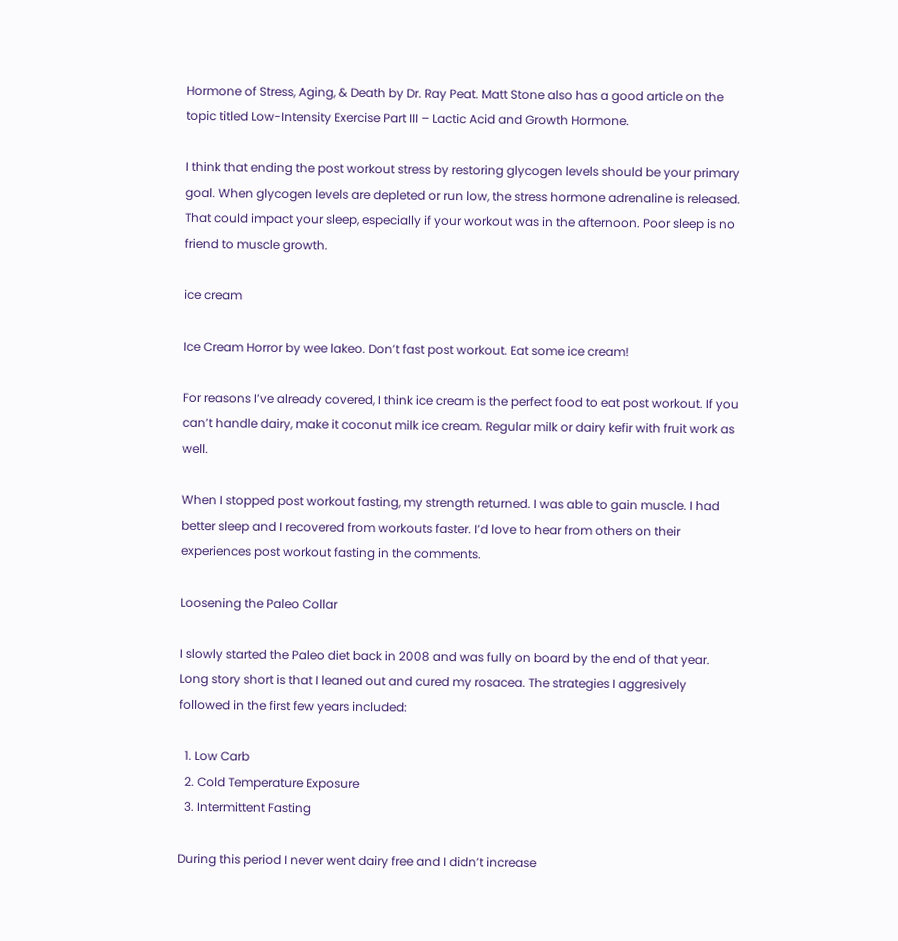Hormone of Stress, Aging, & Death by Dr. Ray Peat. Matt Stone also has a good article on the topic titled Low-Intensity Exercise Part III – Lactic Acid and Growth Hormone.

I think that ending the post workout stress by restoring glycogen levels should be your primary goal. When glycogen levels are depleted or run low, the stress hormone adrenaline is released. That could impact your sleep, especially if your workout was in the afternoon. Poor sleep is no friend to muscle growth.

ice cream

Ice Cream Horror by wee lakeo. Don’t fast post workout. Eat some ice cream!

For reasons I’ve already covered, I think ice cream is the perfect food to eat post workout. If you can’t handle dairy, make it coconut milk ice cream. Regular milk or dairy kefir with fruit work as well.

When I stopped post workout fasting, my strength returned. I was able to gain muscle. I had better sleep and I recovered from workouts faster. I’d love to hear from others on their experiences post workout fasting in the comments.

Loosening the Paleo Collar

I slowly started the Paleo diet back in 2008 and was fully on board by the end of that year. Long story short is that I leaned out and cured my rosacea. The strategies I aggresively followed in the first few years included:

  1. Low Carb
  2. Cold Temperature Exposure
  3. Intermittent Fasting

During this period I never went dairy free and I didn’t increase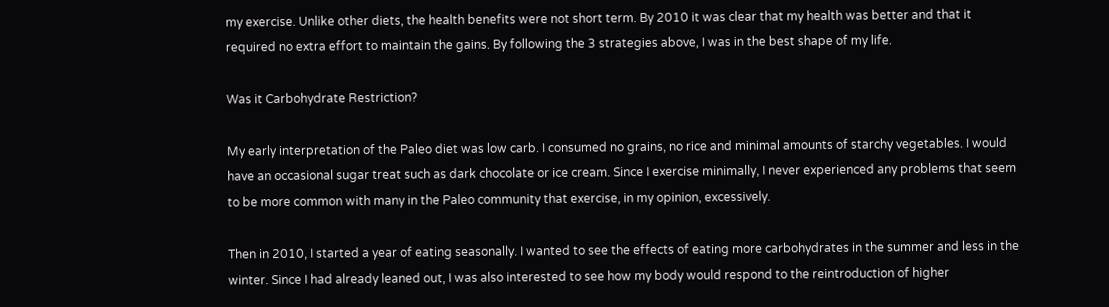my exercise. Unlike other diets, the health benefits were not short term. By 2010 it was clear that my health was better and that it required no extra effort to maintain the gains. By following the 3 strategies above, I was in the best shape of my life.

Was it Carbohydrate Restriction?

My early interpretation of the Paleo diet was low carb. I consumed no grains, no rice and minimal amounts of starchy vegetables. I would have an occasional sugar treat such as dark chocolate or ice cream. Since I exercise minimally, I never experienced any problems that seem to be more common with many in the Paleo community that exercise, in my opinion, excessively.

Then in 2010, I started a year of eating seasonally. I wanted to see the effects of eating more carbohydrates in the summer and less in the winter. Since I had already leaned out, I was also interested to see how my body would respond to the reintroduction of higher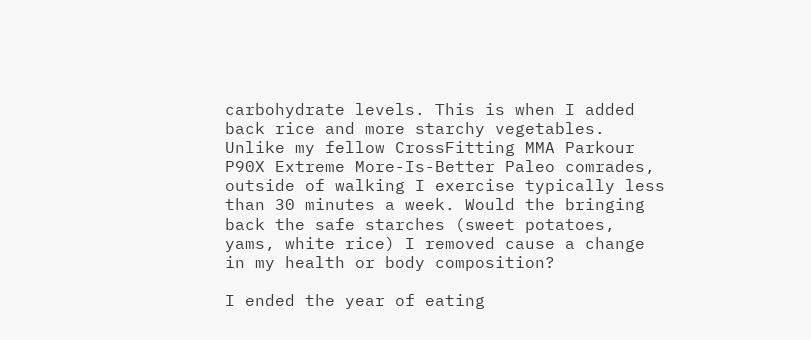carbohydrate levels. This is when I added back rice and more starchy vegetables. Unlike my fellow CrossFitting MMA Parkour P90X Extreme More-Is-Better Paleo comrades, outside of walking I exercise typically less than 30 minutes a week. Would the bringing back the safe starches (sweet potatoes, yams, white rice) I removed cause a change in my health or body composition?

I ended the year of eating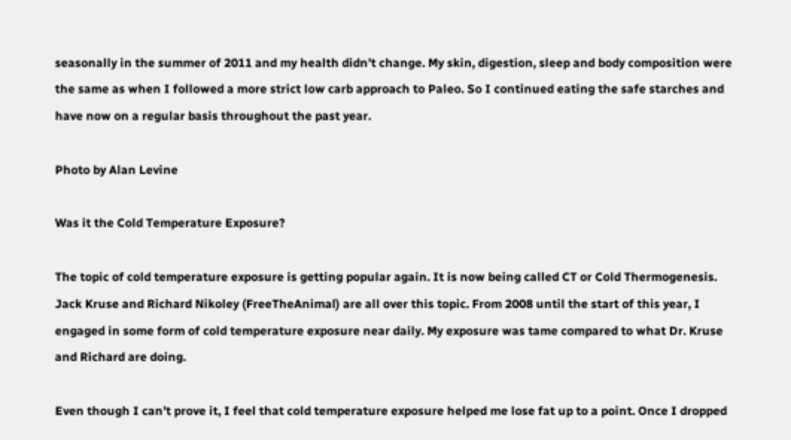seasonally in the summer of 2011 and my health didn’t change. My skin, digestion, sleep and body composition were the same as when I followed a more strict low carb approach to Paleo. So I continued eating the safe starches and have now on a regular basis throughout the past year.

Photo by Alan Levine

Was it the Cold Temperature Exposure?

The topic of cold temperature exposure is getting popular again. It is now being called CT or Cold Thermogenesis. Jack Kruse and Richard Nikoley (FreeTheAnimal) are all over this topic. From 2008 until the start of this year, I engaged in some form of cold temperature exposure near daily. My exposure was tame compared to what Dr. Kruse and Richard are doing.

Even though I can’t prove it, I feel that cold temperature exposure helped me lose fat up to a point. Once I dropped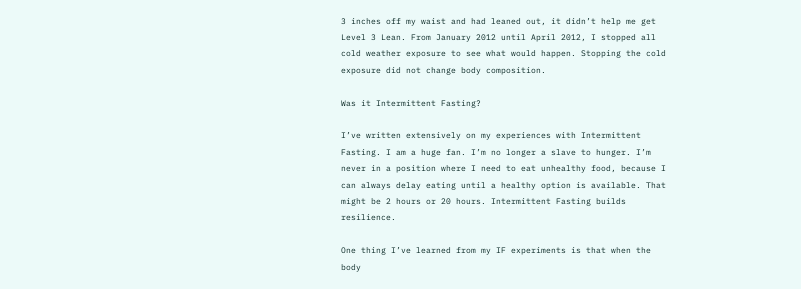3 inches off my waist and had leaned out, it didn’t help me get Level 3 Lean. From January 2012 until April 2012, I stopped all cold weather exposure to see what would happen. Stopping the cold exposure did not change body composition.

Was it Intermittent Fasting?

I’ve written extensively on my experiences with Intermittent Fasting. I am a huge fan. I’m no longer a slave to hunger. I’m never in a position where I need to eat unhealthy food, because I can always delay eating until a healthy option is available. That might be 2 hours or 20 hours. Intermittent Fasting builds resilience.

One thing I’ve learned from my IF experiments is that when the body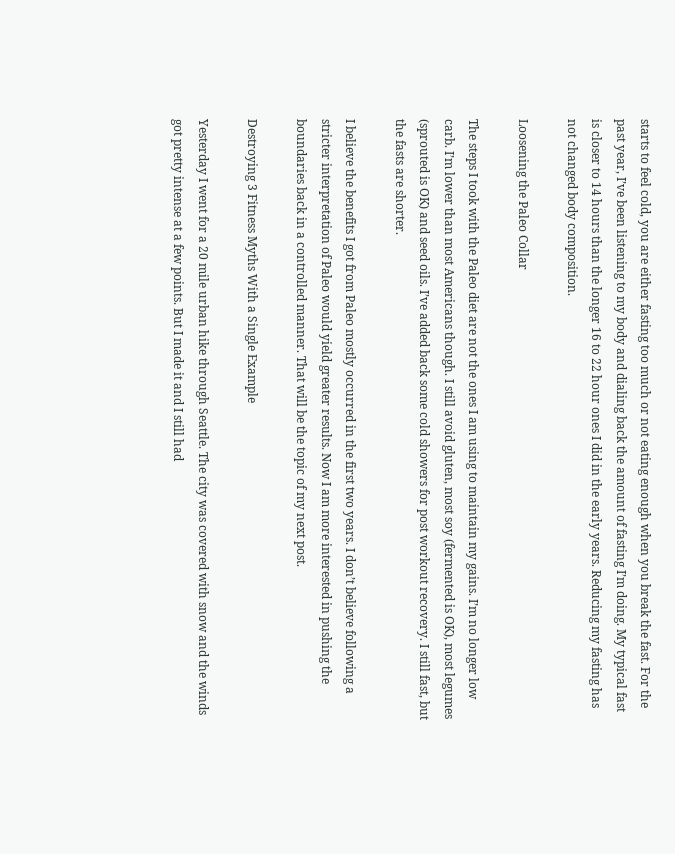starts to feel cold, you are either fasting too much or not eating enough when you break the fast. For the past year, I’ve been listening to my body and dialing back the amount of fasting I’m doing. My typical fast is closer to 14 hours than the longer 16 to 22 hour ones I did in the early years. Reducing my fasting has not changed body composition.

Loosening the Paleo Collar

The steps I took with the Paleo diet are not the ones I am using to maintain my gains. I’m no longer low carb. I’m lower than most Americans though. I still avoid gluten, most soy (fermented is OK), most legumes (sprouted is OK) and seed oils. I’ve added back some cold showers for post workout recovery. I still fast, but the fasts are shorter.

I believe the benefits I got from Paleo mostly occurred in the first two years. I don’t believe following a stricter interpretation of Paleo would yield greater results. Now I am more interested in pushing the boundaries back in a controlled manner. That will be the topic of my next post.

Destroying 3 Fitness Myths With a Single Example

Yesterday I went for a 20 mile urban hike through Seattle. The city was covered with snow and the winds got pretty intense at a few points. But I made it and I still had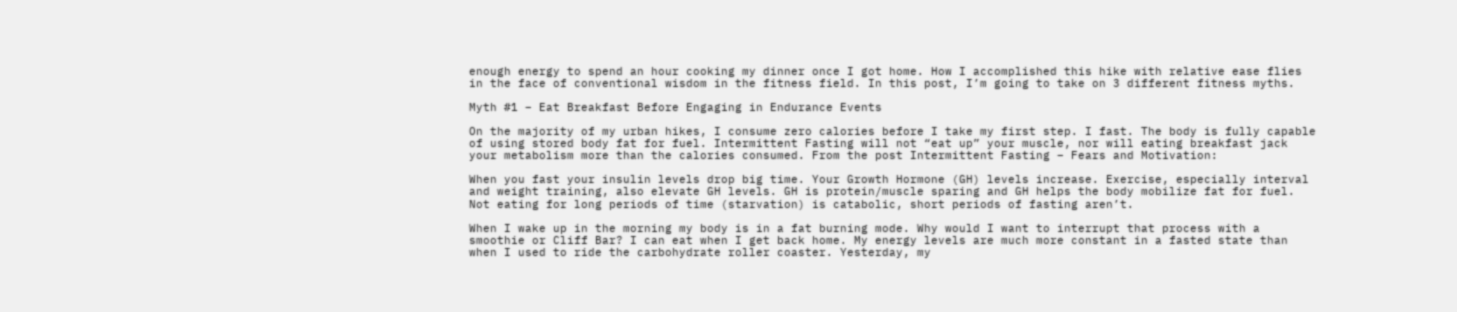enough energy to spend an hour cooking my dinner once I got home. How I accomplished this hike with relative ease flies in the face of conventional wisdom in the fitness field. In this post, I’m going to take on 3 different fitness myths.

Myth #1 – Eat Breakfast Before Engaging in Endurance Events

On the majority of my urban hikes, I consume zero calories before I take my first step. I fast. The body is fully capable of using stored body fat for fuel. Intermittent Fasting will not “eat up” your muscle, nor will eating breakfast jack your metabolism more than the calories consumed. From the post Intermittent Fasting – Fears and Motivation:

When you fast your insulin levels drop big time. Your Growth Hormone (GH) levels increase. Exercise, especially interval and weight training, also elevate GH levels. GH is protein/muscle sparing and GH helps the body mobilize fat for fuel. Not eating for long periods of time (starvation) is catabolic, short periods of fasting aren’t.

When I wake up in the morning my body is in a fat burning mode. Why would I want to interrupt that process with a smoothie or Cliff Bar? I can eat when I get back home. My energy levels are much more constant in a fasted state than when I used to ride the carbohydrate roller coaster. Yesterday, my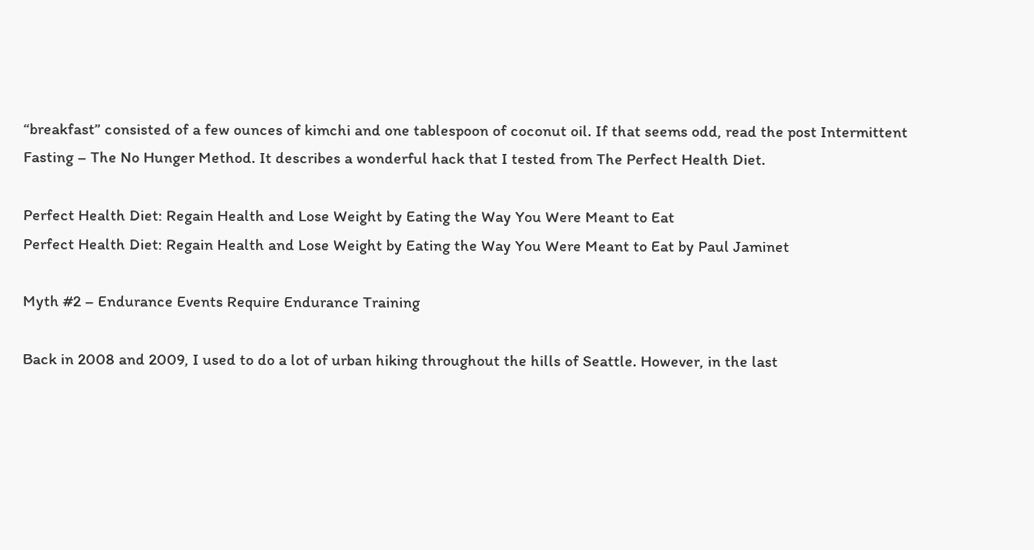“breakfast” consisted of a few ounces of kimchi and one tablespoon of coconut oil. If that seems odd, read the post Intermittent Fasting – The No Hunger Method. It describes a wonderful hack that I tested from The Perfect Health Diet.

Perfect Health Diet: Regain Health and Lose Weight by Eating the Way You Were Meant to Eat
Perfect Health Diet: Regain Health and Lose Weight by Eating the Way You Were Meant to Eat by Paul Jaminet

Myth #2 – Endurance Events Require Endurance Training

Back in 2008 and 2009, I used to do a lot of urban hiking throughout the hills of Seattle. However, in the last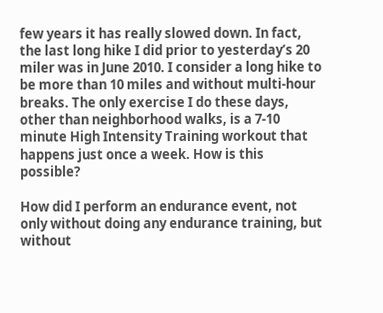few years it has really slowed down. In fact, the last long hike I did prior to yesterday’s 20 miler was in June 2010. I consider a long hike to be more than 10 miles and without multi-hour breaks. The only exercise I do these days, other than neighborhood walks, is a 7-10 minute High Intensity Training workout that happens just once a week. How is this possible?

How did I perform an endurance event, not only without doing any endurance training, but without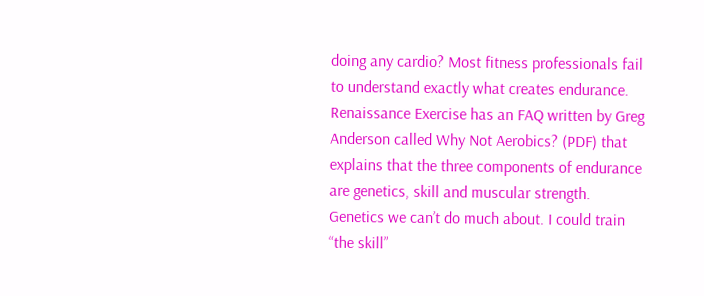doing any cardio? Most fitness professionals fail to understand exactly what creates endurance. Renaissance Exercise has an FAQ written by Greg Anderson called Why Not Aerobics? (PDF) that explains that the three components of endurance are genetics, skill and muscular strength. Genetics we can’t do much about. I could train “the skill”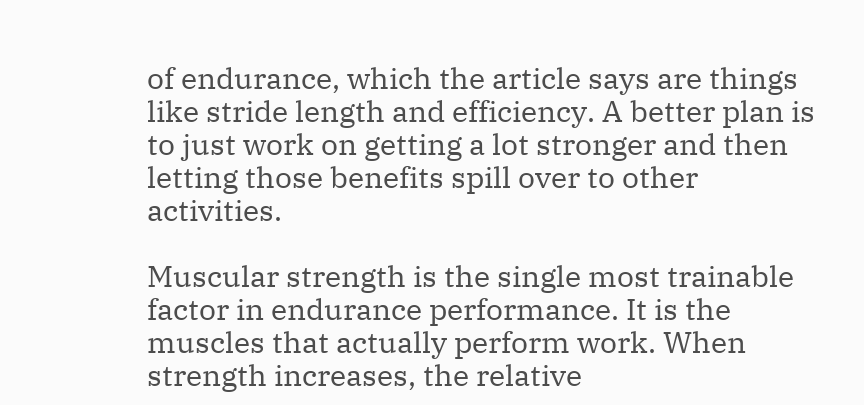of endurance, which the article says are things like stride length and efficiency. A better plan is to just work on getting a lot stronger and then letting those benefits spill over to other activities.

Muscular strength is the single most trainable factor in endurance performance. It is the muscles that actually perform work. When strength increases, the relative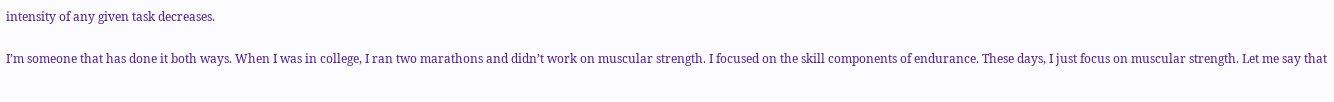intensity of any given task decreases.

I’m someone that has done it both ways. When I was in college, I ran two marathons and didn’t work on muscular strength. I focused on the skill components of endurance. These days, I just focus on muscular strength. Let me say that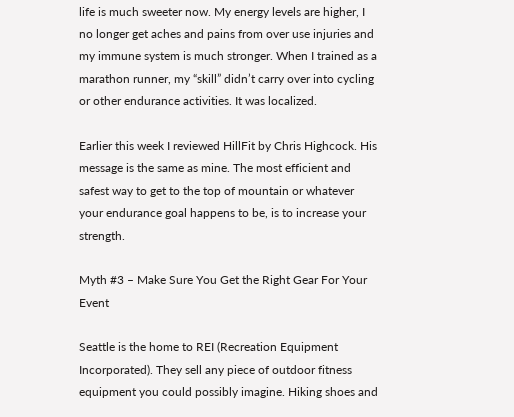life is much sweeter now. My energy levels are higher, I no longer get aches and pains from over use injuries and my immune system is much stronger. When I trained as a marathon runner, my “skill” didn’t carry over into cycling or other endurance activities. It was localized.

Earlier this week I reviewed HillFit by Chris Highcock. His message is the same as mine. The most efficient and safest way to get to the top of mountain or whatever your endurance goal happens to be, is to increase your strength.

Myth #3 – Make Sure You Get the Right Gear For Your Event

Seattle is the home to REI (Recreation Equipment Incorporated). They sell any piece of outdoor fitness equipment you could possibly imagine. Hiking shoes and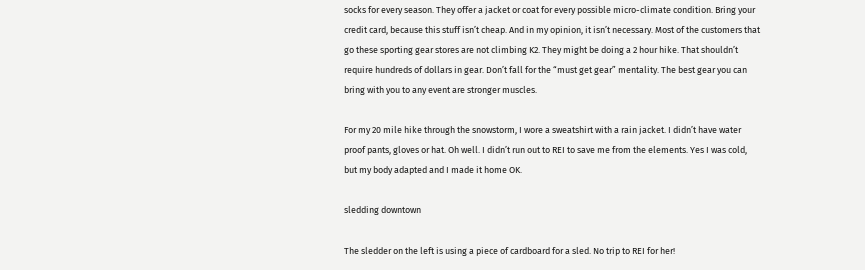socks for every season. They offer a jacket or coat for every possible micro-climate condition. Bring your credit card, because this stuff isn’t cheap. And in my opinion, it isn’t necessary. Most of the customers that go these sporting gear stores are not climbing K2. They might be doing a 2 hour hike. That shouldn’t require hundreds of dollars in gear. Don’t fall for the “must get gear” mentality. The best gear you can bring with you to any event are stronger muscles.

For my 20 mile hike through the snowstorm, I wore a sweatshirt with a rain jacket. I didn’t have water proof pants, gloves or hat. Oh well. I didn’t run out to REI to save me from the elements. Yes I was cold, but my body adapted and I made it home OK.

sledding downtown

The sledder on the left is using a piece of cardboard for a sled. No trip to REI for her!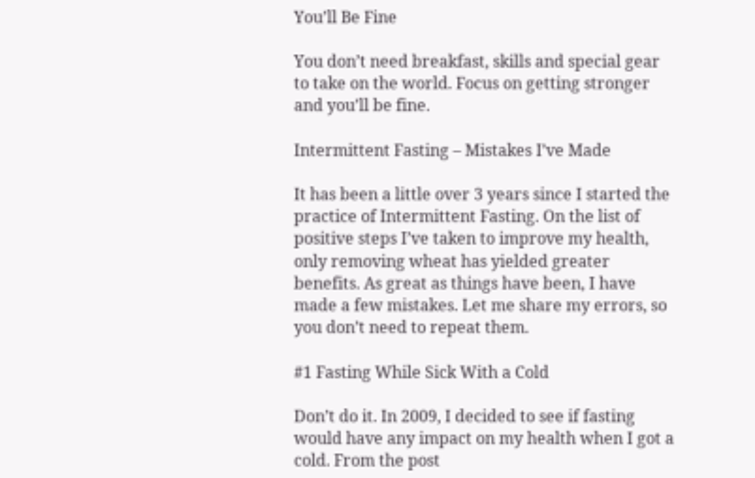You’ll Be Fine

You don’t need breakfast, skills and special gear to take on the world. Focus on getting stronger and you’ll be fine.

Intermittent Fasting – Mistakes I’ve Made

It has been a little over 3 years since I started the practice of Intermittent Fasting. On the list of positive steps I’ve taken to improve my health, only removing wheat has yielded greater benefits. As great as things have been, I have made a few mistakes. Let me share my errors, so you don’t need to repeat them.

#1 Fasting While Sick With a Cold

Don’t do it. In 2009, I decided to see if fasting would have any impact on my health when I got a cold. From the post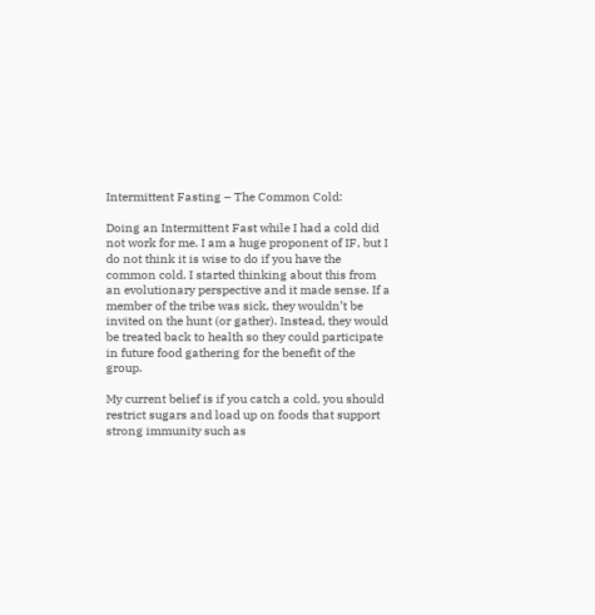Intermittent Fasting – The Common Cold:

Doing an Intermittent Fast while I had a cold did not work for me. I am a huge proponent of IF, but I do not think it is wise to do if you have the common cold. I started thinking about this from an evolutionary perspective and it made sense. If a member of the tribe was sick, they wouldn’t be invited on the hunt (or gather). Instead, they would be treated back to health so they could participate in future food gathering for the benefit of the group.

My current belief is if you catch a cold, you should restrict sugars and load up on foods that support strong immunity such as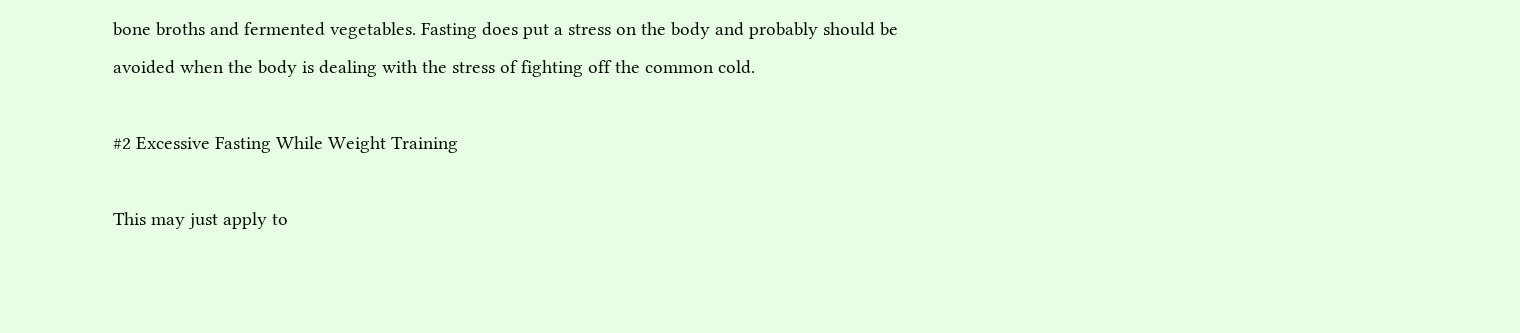bone broths and fermented vegetables. Fasting does put a stress on the body and probably should be avoided when the body is dealing with the stress of fighting off the common cold.

#2 Excessive Fasting While Weight Training

This may just apply to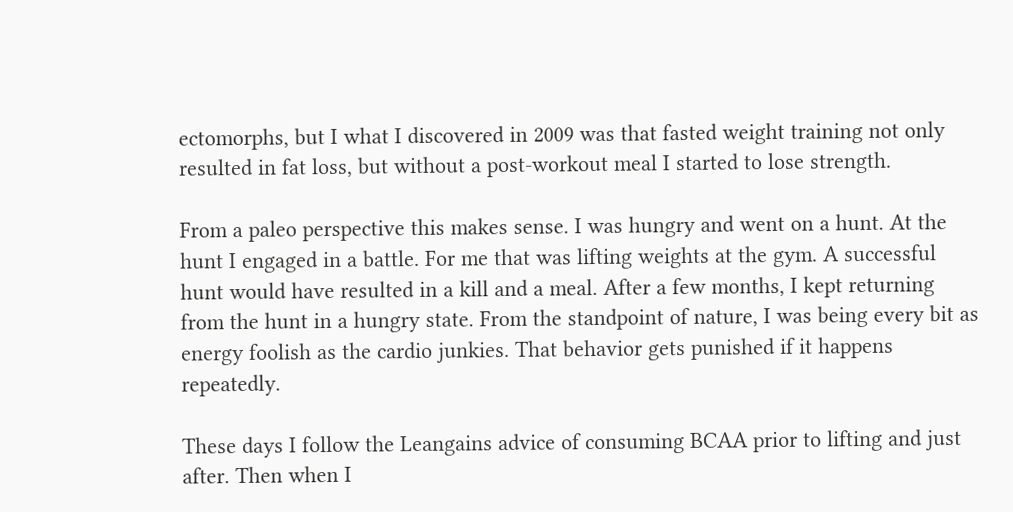ectomorphs, but I what I discovered in 2009 was that fasted weight training not only resulted in fat loss, but without a post-workout meal I started to lose strength.

From a paleo perspective this makes sense. I was hungry and went on a hunt. At the hunt I engaged in a battle. For me that was lifting weights at the gym. A successful hunt would have resulted in a kill and a meal. After a few months, I kept returning from the hunt in a hungry state. From the standpoint of nature, I was being every bit as energy foolish as the cardio junkies. That behavior gets punished if it happens repeatedly.

These days I follow the Leangains advice of consuming BCAA prior to lifting and just after. Then when I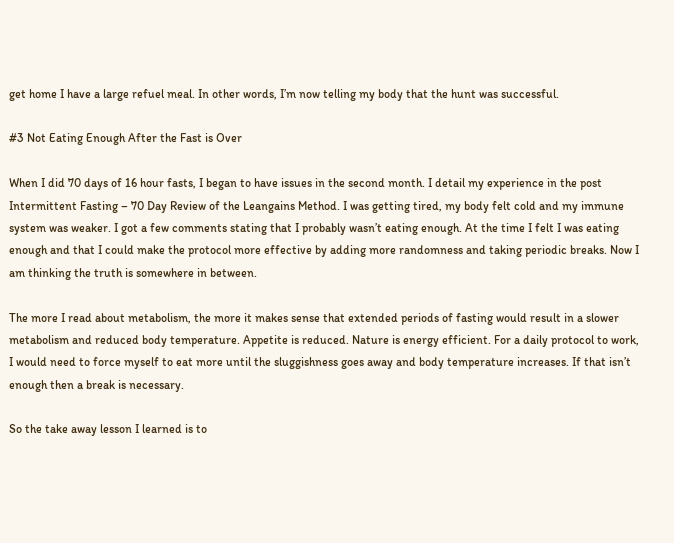get home I have a large refuel meal. In other words, I’m now telling my body that the hunt was successful.

#3 Not Eating Enough After the Fast is Over

When I did 70 days of 16 hour fasts, I began to have issues in the second month. I detail my experience in the post Intermittent Fasting – 70 Day Review of the Leangains Method. I was getting tired, my body felt cold and my immune system was weaker. I got a few comments stating that I probably wasn’t eating enough. At the time I felt I was eating enough and that I could make the protocol more effective by adding more randomness and taking periodic breaks. Now I am thinking the truth is somewhere in between.

The more I read about metabolism, the more it makes sense that extended periods of fasting would result in a slower metabolism and reduced body temperature. Appetite is reduced. Nature is energy efficient. For a daily protocol to work, I would need to force myself to eat more until the sluggishness goes away and body temperature increases. If that isn’t enough then a break is necessary.

So the take away lesson I learned is to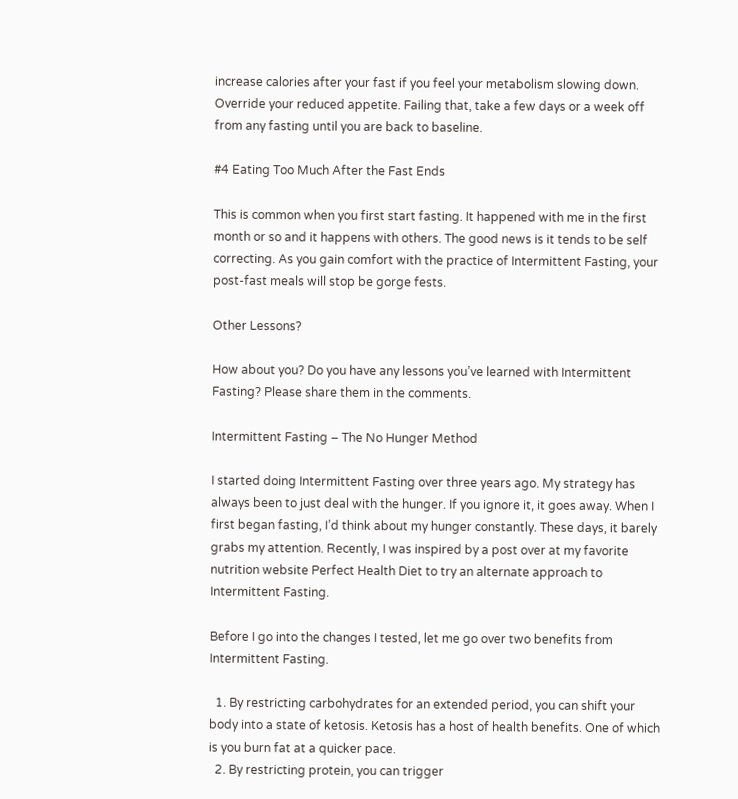increase calories after your fast if you feel your metabolism slowing down. Override your reduced appetite. Failing that, take a few days or a week off from any fasting until you are back to baseline.

#4 Eating Too Much After the Fast Ends

This is common when you first start fasting. It happened with me in the first month or so and it happens with others. The good news is it tends to be self correcting. As you gain comfort with the practice of Intermittent Fasting, your post-fast meals will stop be gorge fests.

Other Lessons?

How about you? Do you have any lessons you’ve learned with Intermittent Fasting? Please share them in the comments.

Intermittent Fasting – The No Hunger Method

I started doing Intermittent Fasting over three years ago. My strategy has always been to just deal with the hunger. If you ignore it, it goes away. When I first began fasting, I’d think about my hunger constantly. These days, it barely grabs my attention. Recently, I was inspired by a post over at my favorite nutrition website Perfect Health Diet to try an alternate approach to Intermittent Fasting.

Before I go into the changes I tested, let me go over two benefits from Intermittent Fasting.

  1. By restricting carbohydrates for an extended period, you can shift your body into a state of ketosis. Ketosis has a host of health benefits. One of which is you burn fat at a quicker pace.
  2. By restricting protein, you can trigger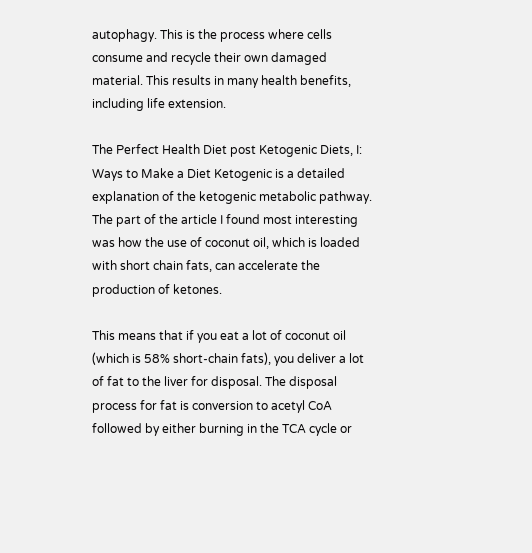autophagy. This is the process where cells consume and recycle their own damaged material. This results in many health benefits, including life extension.

The Perfect Health Diet post Ketogenic Diets, I: Ways to Make a Diet Ketogenic is a detailed explanation of the ketogenic metabolic pathway. The part of the article I found most interesting was how the use of coconut oil, which is loaded with short chain fats, can accelerate the production of ketones.

This means that if you eat a lot of coconut oil (which is 58% short-chain fats), you deliver a lot of fat to the liver for disposal. The disposal process for fat is conversion to acetyl CoA followed by either burning in the TCA cycle or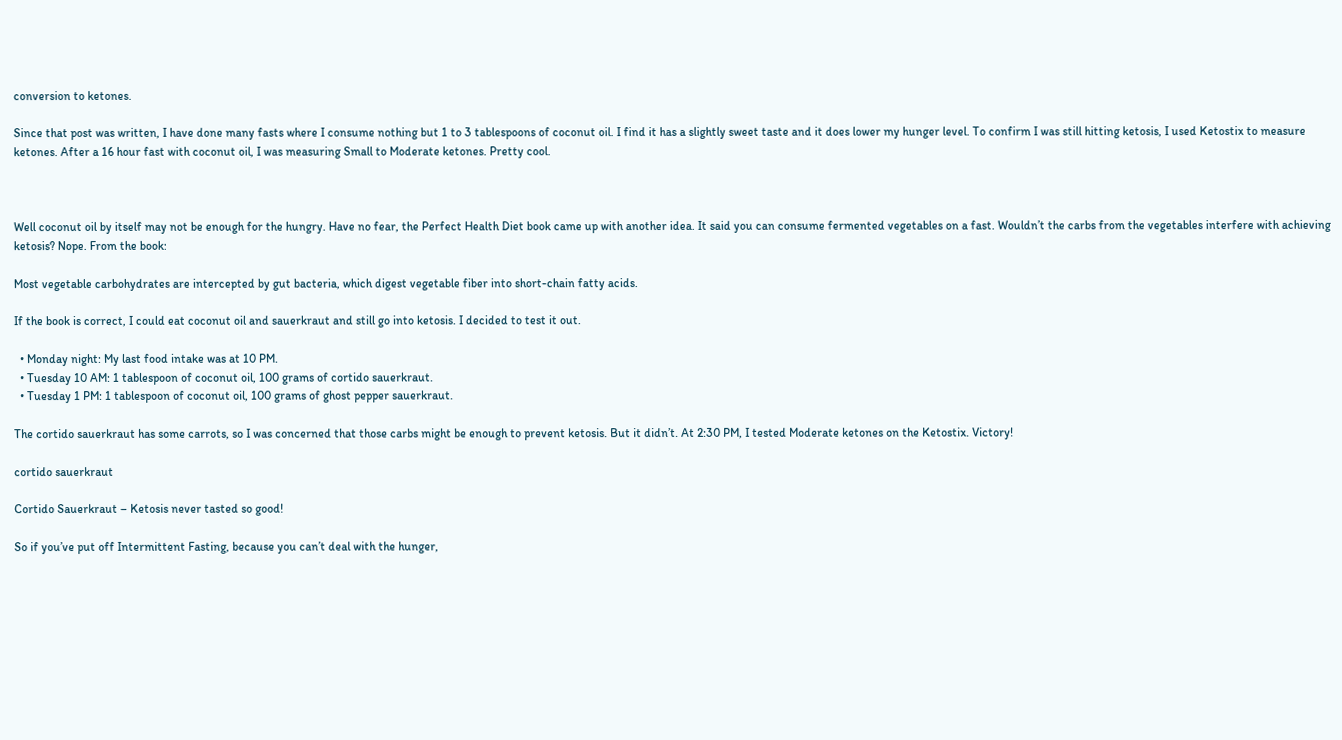conversion to ketones.

Since that post was written, I have done many fasts where I consume nothing but 1 to 3 tablespoons of coconut oil. I find it has a slightly sweet taste and it does lower my hunger level. To confirm I was still hitting ketosis, I used Ketostix to measure ketones. After a 16 hour fast with coconut oil, I was measuring Small to Moderate ketones. Pretty cool.



Well coconut oil by itself may not be enough for the hungry. Have no fear, the Perfect Health Diet book came up with another idea. It said you can consume fermented vegetables on a fast. Wouldn’t the carbs from the vegetables interfere with achieving ketosis? Nope. From the book:

Most vegetable carbohydrates are intercepted by gut bacteria, which digest vegetable fiber into short-chain fatty acids.

If the book is correct, I could eat coconut oil and sauerkraut and still go into ketosis. I decided to test it out.

  • Monday night: My last food intake was at 10 PM.
  • Tuesday 10 AM: 1 tablespoon of coconut oil, 100 grams of cortido sauerkraut.
  • Tuesday 1 PM: 1 tablespoon of coconut oil, 100 grams of ghost pepper sauerkraut.

The cortido sauerkraut has some carrots, so I was concerned that those carbs might be enough to prevent ketosis. But it didn’t. At 2:30 PM, I tested Moderate ketones on the Ketostix. Victory!

cortido sauerkraut

Cortido Sauerkraut – Ketosis never tasted so good!

So if you’ve put off Intermittent Fasting, because you can’t deal with the hunger,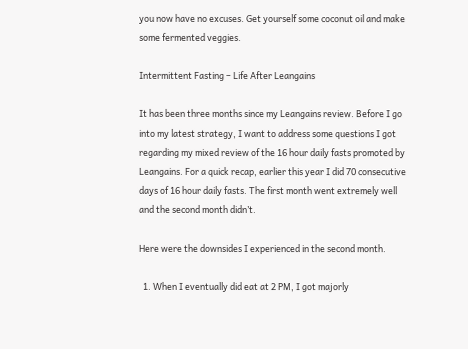you now have no excuses. Get yourself some coconut oil and make some fermented veggies.

Intermittent Fasting – Life After Leangains

It has been three months since my Leangains review. Before I go into my latest strategy, I want to address some questions I got regarding my mixed review of the 16 hour daily fasts promoted by Leangains. For a quick recap, earlier this year I did 70 consecutive days of 16 hour daily fasts. The first month went extremely well and the second month didn’t.

Here were the downsides I experienced in the second month.

  1. When I eventually did eat at 2 PM, I got majorly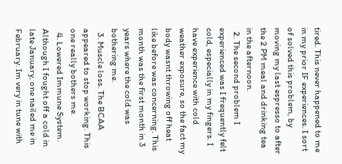tired. This never happened to me in my prior IF experiences. I sort of solved this problem, by moving my last espresso to after the 2 PM meal and drinking tea in the afternoon.
  2. The second problem I experienced was I frequently felt cold, especially in my fingers. I have experience with cold weather exposure, so the fact my body wasnt throwing off heat like before was concerning. This month was the first month in 3 years where the cold was bothering me.
  3. Muscle loss. The BCAA appeared to stop working. This one really bothers me.
  4. Lowered Immune System. Although I fought off a cold in late January, one nailed me in February. Im very in tune with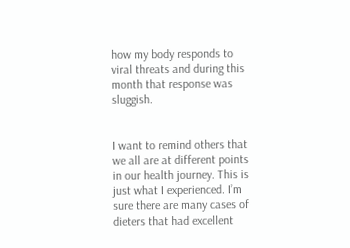how my body responds to viral threats and during this month that response was sluggish.


I want to remind others that we all are at different points in our health journey. This is just what I experienced. I’m sure there are many cases of dieters that had excellent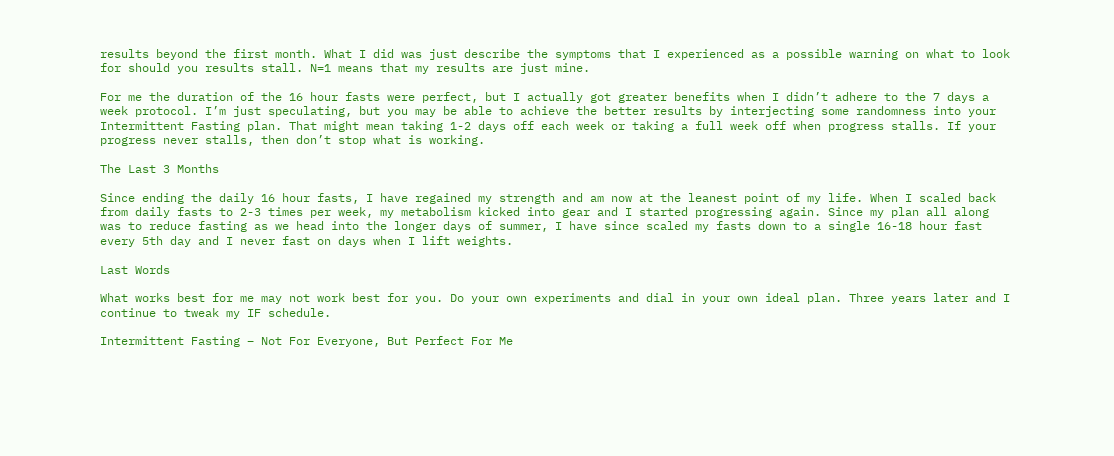results beyond the first month. What I did was just describe the symptoms that I experienced as a possible warning on what to look for should you results stall. N=1 means that my results are just mine.

For me the duration of the 16 hour fasts were perfect, but I actually got greater benefits when I didn’t adhere to the 7 days a week protocol. I’m just speculating, but you may be able to achieve the better results by interjecting some randomness into your Intermittent Fasting plan. That might mean taking 1-2 days off each week or taking a full week off when progress stalls. If your progress never stalls, then don’t stop what is working.

The Last 3 Months

Since ending the daily 16 hour fasts, I have regained my strength and am now at the leanest point of my life. When I scaled back from daily fasts to 2-3 times per week, my metabolism kicked into gear and I started progressing again. Since my plan all along was to reduce fasting as we head into the longer days of summer, I have since scaled my fasts down to a single 16-18 hour fast every 5th day and I never fast on days when I lift weights.

Last Words

What works best for me may not work best for you. Do your own experiments and dial in your own ideal plan. Three years later and I continue to tweak my IF schedule.

Intermittent Fasting – Not For Everyone, But Perfect For Me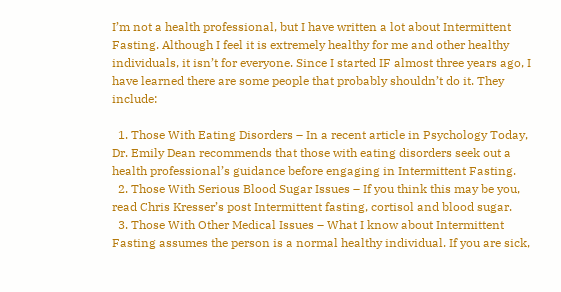I’m not a health professional, but I have written a lot about Intermittent Fasting. Although I feel it is extremely healthy for me and other healthy individuals, it isn’t for everyone. Since I started IF almost three years ago, I have learned there are some people that probably shouldn’t do it. They include:

  1. Those With Eating Disorders – In a recent article in Psychology Today, Dr. Emily Dean recommends that those with eating disorders seek out a health professional’s guidance before engaging in Intermittent Fasting.
  2. Those With Serious Blood Sugar Issues – If you think this may be you, read Chris Kresser’s post Intermittent fasting, cortisol and blood sugar.
  3. Those With Other Medical Issues – What I know about Intermittent Fasting assumes the person is a normal healthy individual. If you are sick,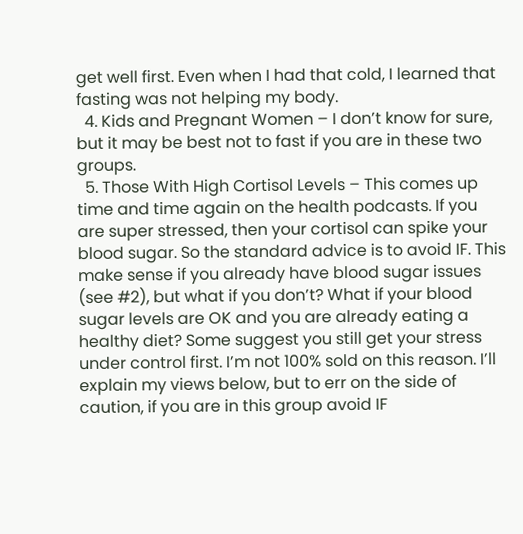get well first. Even when I had that cold, I learned that fasting was not helping my body.
  4. Kids and Pregnant Women – I don’t know for sure, but it may be best not to fast if you are in these two groups.
  5. Those With High Cortisol Levels – This comes up time and time again on the health podcasts. If you are super stressed, then your cortisol can spike your blood sugar. So the standard advice is to avoid IF. This make sense if you already have blood sugar issues (see #2), but what if you don’t? What if your blood sugar levels are OK and you are already eating a healthy diet? Some suggest you still get your stress under control first. I’m not 100% sold on this reason. I’ll explain my views below, but to err on the side of caution, if you are in this group avoid IF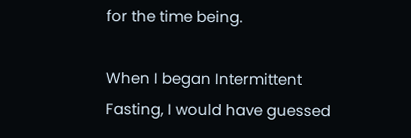for the time being.

When I began Intermittent Fasting, I would have guessed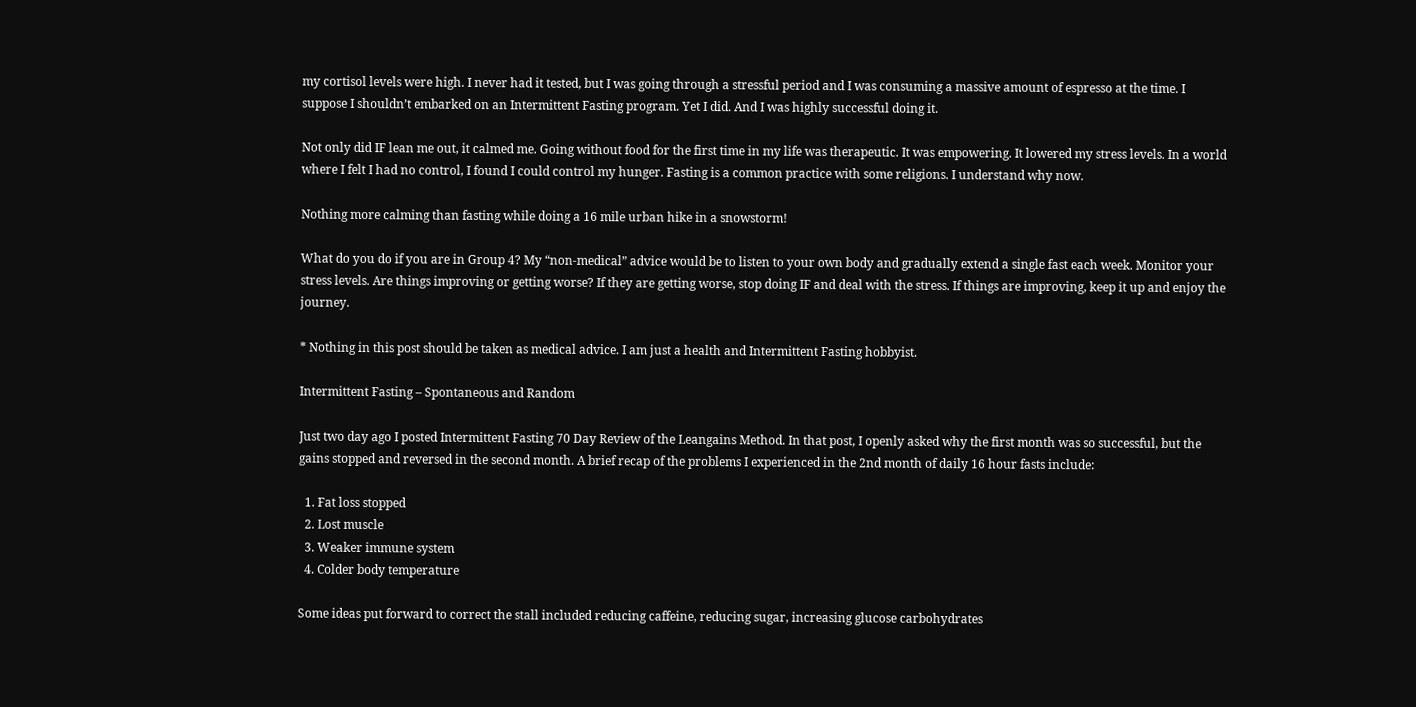my cortisol levels were high. I never had it tested, but I was going through a stressful period and I was consuming a massive amount of espresso at the time. I suppose I shouldn’t embarked on an Intermittent Fasting program. Yet I did. And I was highly successful doing it.

Not only did IF lean me out, it calmed me. Going without food for the first time in my life was therapeutic. It was empowering. It lowered my stress levels. In a world where I felt I had no control, I found I could control my hunger. Fasting is a common practice with some religions. I understand why now.

Nothing more calming than fasting while doing a 16 mile urban hike in a snowstorm!

What do you do if you are in Group 4? My “non-medical” advice would be to listen to your own body and gradually extend a single fast each week. Monitor your stress levels. Are things improving or getting worse? If they are getting worse, stop doing IF and deal with the stress. If things are improving, keep it up and enjoy the journey.

* Nothing in this post should be taken as medical advice. I am just a health and Intermittent Fasting hobbyist.

Intermittent Fasting – Spontaneous and Random

Just two day ago I posted Intermittent Fasting 70 Day Review of the Leangains Method. In that post, I openly asked why the first month was so successful, but the gains stopped and reversed in the second month. A brief recap of the problems I experienced in the 2nd month of daily 16 hour fasts include:

  1. Fat loss stopped
  2. Lost muscle
  3. Weaker immune system
  4. Colder body temperature

Some ideas put forward to correct the stall included reducing caffeine, reducing sugar, increasing glucose carbohydrates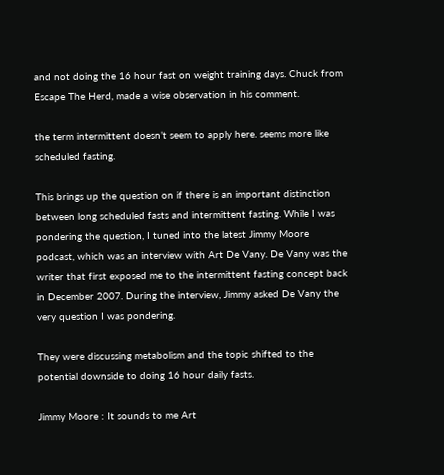and not doing the 16 hour fast on weight training days. Chuck from Escape The Herd, made a wise observation in his comment.

the term intermittent doesn’t seem to apply here. seems more like scheduled fasting.

This brings up the question on if there is an important distinction between long scheduled fasts and intermittent fasting. While I was pondering the question, I tuned into the latest Jimmy Moore podcast, which was an interview with Art De Vany. De Vany was the writer that first exposed me to the intermittent fasting concept back in December 2007. During the interview, Jimmy asked De Vany the very question I was pondering.

They were discussing metabolism and the topic shifted to the potential downside to doing 16 hour daily fasts.

Jimmy Moore : It sounds to me Art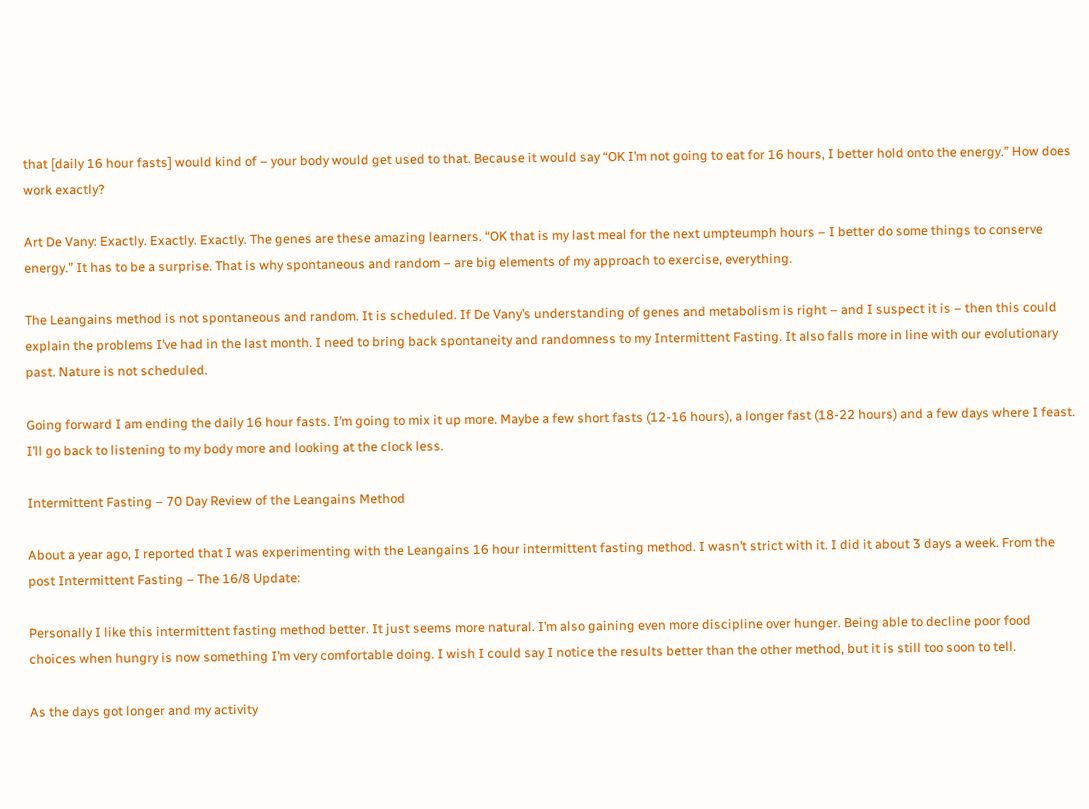that [daily 16 hour fasts] would kind of – your body would get used to that. Because it would say “OK I’m not going to eat for 16 hours, I better hold onto the energy.” How does work exactly?

Art De Vany: Exactly. Exactly. Exactly. The genes are these amazing learners. “OK that is my last meal for the next umpteumph hours – I better do some things to conserve energy.” It has to be a surprise. That is why spontaneous and random – are big elements of my approach to exercise, everything.

The Leangains method is not spontaneous and random. It is scheduled. If De Vany’s understanding of genes and metabolism is right – and I suspect it is – then this could explain the problems I’ve had in the last month. I need to bring back spontaneity and randomness to my Intermittent Fasting. It also falls more in line with our evolutionary past. Nature is not scheduled.

Going forward I am ending the daily 16 hour fasts. I’m going to mix it up more. Maybe a few short fasts (12-16 hours), a longer fast (18-22 hours) and a few days where I feast. I’ll go back to listening to my body more and looking at the clock less.

Intermittent Fasting – 70 Day Review of the Leangains Method

About a year ago, I reported that I was experimenting with the Leangains 16 hour intermittent fasting method. I wasn’t strict with it. I did it about 3 days a week. From the post Intermittent Fasting – The 16/8 Update:

Personally I like this intermittent fasting method better. It just seems more natural. I’m also gaining even more discipline over hunger. Being able to decline poor food choices when hungry is now something I’m very comfortable doing. I wish I could say I notice the results better than the other method, but it is still too soon to tell.

As the days got longer and my activity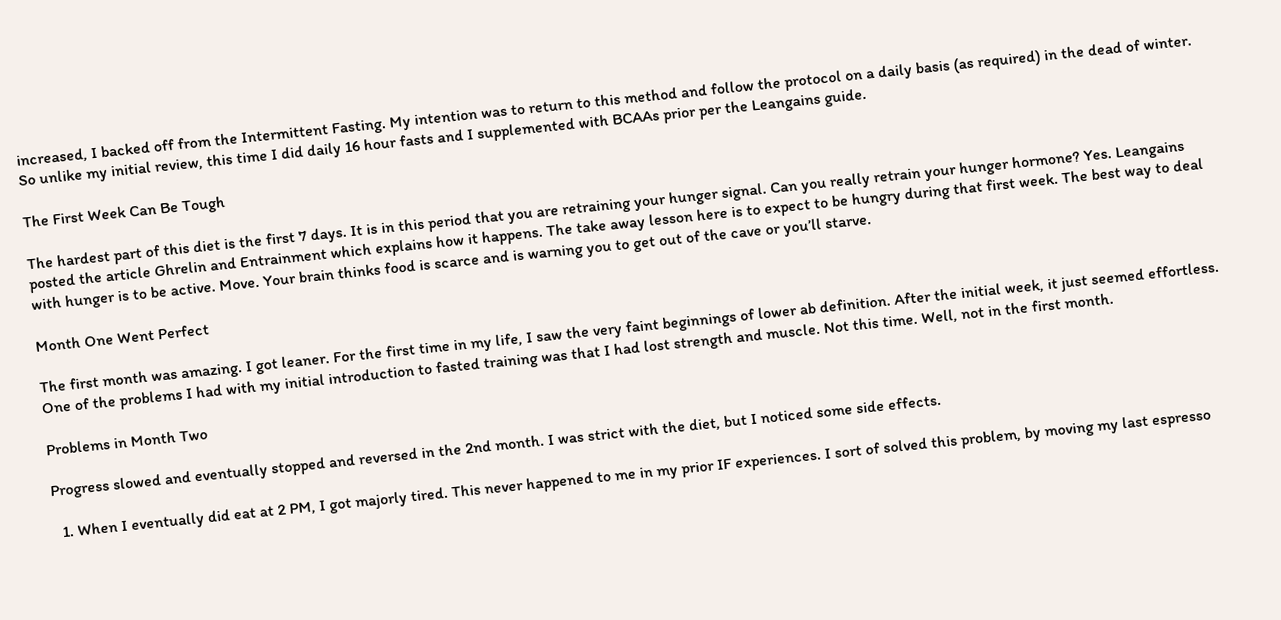increased, I backed off from the Intermittent Fasting. My intention was to return to this method and follow the protocol on a daily basis (as required) in the dead of winter. So unlike my initial review, this time I did daily 16 hour fasts and I supplemented with BCAAs prior per the Leangains guide.

The First Week Can Be Tough

The hardest part of this diet is the first 7 days. It is in this period that you are retraining your hunger signal. Can you really retrain your hunger hormone? Yes. Leangains posted the article Ghrelin and Entrainment which explains how it happens. The take away lesson here is to expect to be hungry during that first week. The best way to deal with hunger is to be active. Move. Your brain thinks food is scarce and is warning you to get out of the cave or you’ll starve.

Month One Went Perfect

The first month was amazing. I got leaner. For the first time in my life, I saw the very faint beginnings of lower ab definition. After the initial week, it just seemed effortless. One of the problems I had with my initial introduction to fasted training was that I had lost strength and muscle. Not this time. Well, not in the first month.

Problems in Month Two

Progress slowed and eventually stopped and reversed in the 2nd month. I was strict with the diet, but I noticed some side effects.

  1. When I eventually did eat at 2 PM, I got majorly tired. This never happened to me in my prior IF experiences. I sort of solved this problem, by moving my last espresso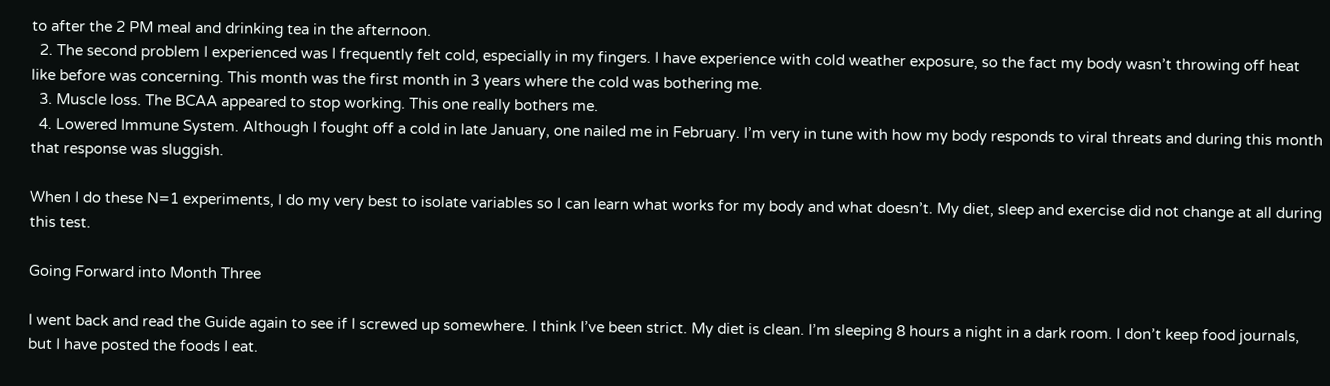to after the 2 PM meal and drinking tea in the afternoon.
  2. The second problem I experienced was I frequently felt cold, especially in my fingers. I have experience with cold weather exposure, so the fact my body wasn’t throwing off heat like before was concerning. This month was the first month in 3 years where the cold was bothering me.
  3. Muscle loss. The BCAA appeared to stop working. This one really bothers me.
  4. Lowered Immune System. Although I fought off a cold in late January, one nailed me in February. I’m very in tune with how my body responds to viral threats and during this month that response was sluggish.

When I do these N=1 experiments, I do my very best to isolate variables so I can learn what works for my body and what doesn’t. My diet, sleep and exercise did not change at all during this test.

Going Forward into Month Three

I went back and read the Guide again to see if I screwed up somewhere. I think I’ve been strict. My diet is clean. I’m sleeping 8 hours a night in a dark room. I don’t keep food journals, but I have posted the foods I eat.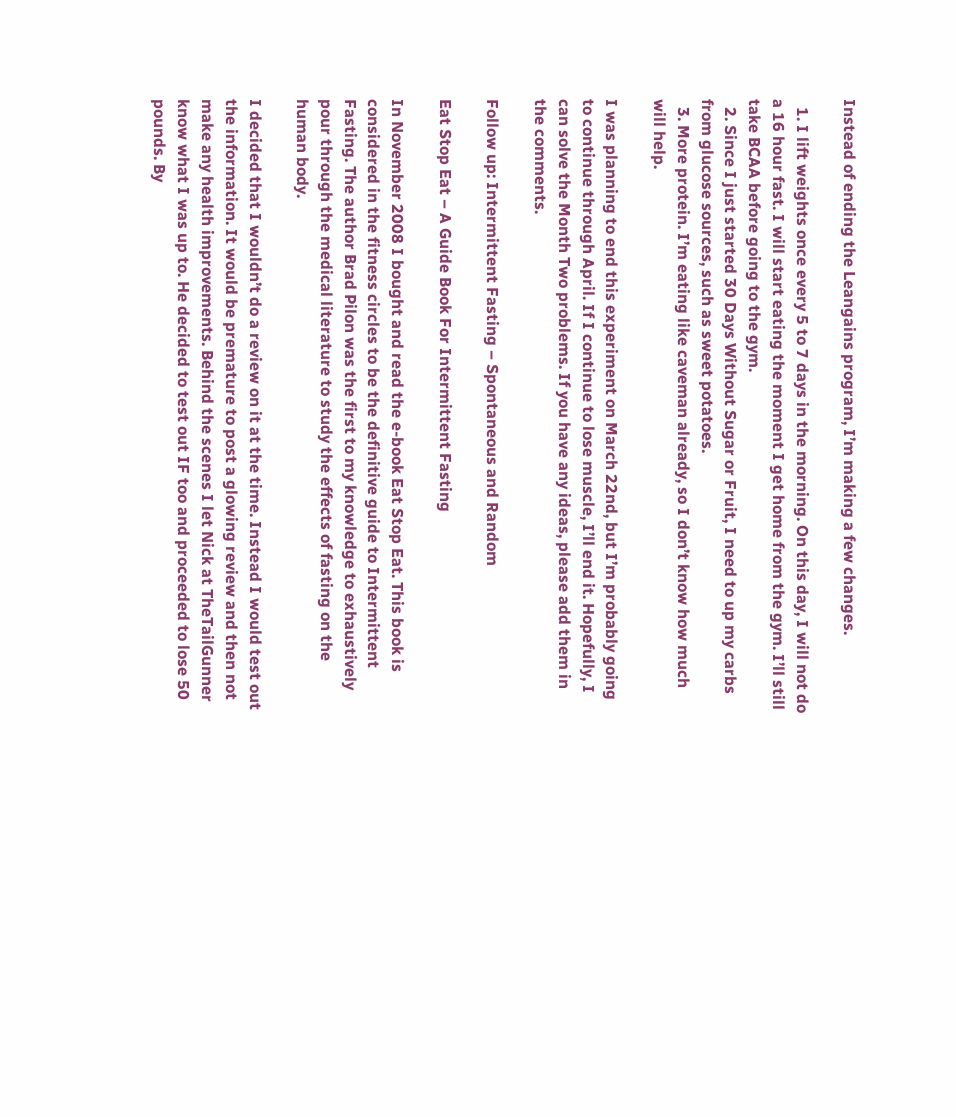Instead of ending the Leangains program, I’m making a few changes.

  1. I lift weights once every 5 to 7 days in the morning. On this day, I will not do a 16 hour fast. I will start eating the moment I get home from the gym. I’ll still take BCAA before going to the gym.
  2. Since I just started 30 Days Without Sugar or Fruit, I need to up my carbs from glucose sources, such as sweet potatoes.
  3. More protein. I’m eating like caveman already, so I don’t know how much will help.

I was planning to end this experiment on March 22nd, but I’m probably going to continue through April. If I continue to lose muscle, I’ll end it. Hopefully, I can solve the Month Two problems. If you have any ideas, please add them in the comments.

Follow up: Intermittent Fasting – Spontaneous and Random

Eat Stop Eat – A Guide Book For Intermittent Fasting

In November 2008 I bought and read the e-book Eat Stop Eat. This book is considered in the fitness circles to be the definitive guide to Intermittent Fasting. The author Brad Pilon was the first to my knowledge to exhaustively pour through the medical literature to study the effects of fasting on the human body.

I decided that I wouldn’t do a review on it at the time. Instead I would test out the information. It would be premature to post a glowing review and then not make any health improvements. Behind the scenes I let Nick at TheTailGunner know what I was up to. He decided to test out IF too and proceeded to lose 50 pounds. By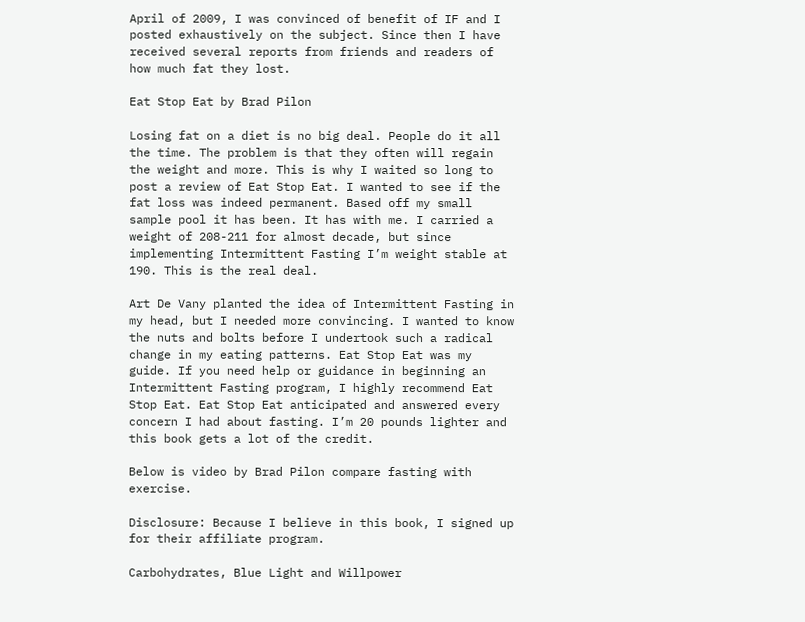April of 2009, I was convinced of benefit of IF and I posted exhaustively on the subject. Since then I have received several reports from friends and readers of how much fat they lost.

Eat Stop Eat by Brad Pilon

Losing fat on a diet is no big deal. People do it all the time. The problem is that they often will regain the weight and more. This is why I waited so long to post a review of Eat Stop Eat. I wanted to see if the fat loss was indeed permanent. Based off my small sample pool it has been. It has with me. I carried a weight of 208-211 for almost decade, but since implementing Intermittent Fasting I’m weight stable at 190. This is the real deal.

Art De Vany planted the idea of Intermittent Fasting in my head, but I needed more convincing. I wanted to know the nuts and bolts before I undertook such a radical change in my eating patterns. Eat Stop Eat was my guide. If you need help or guidance in beginning an Intermittent Fasting program, I highly recommend Eat Stop Eat. Eat Stop Eat anticipated and answered every concern I had about fasting. I’m 20 pounds lighter and this book gets a lot of the credit.

Below is video by Brad Pilon compare fasting with exercise.

Disclosure: Because I believe in this book, I signed up for their affiliate program.

Carbohydrates, Blue Light and Willpower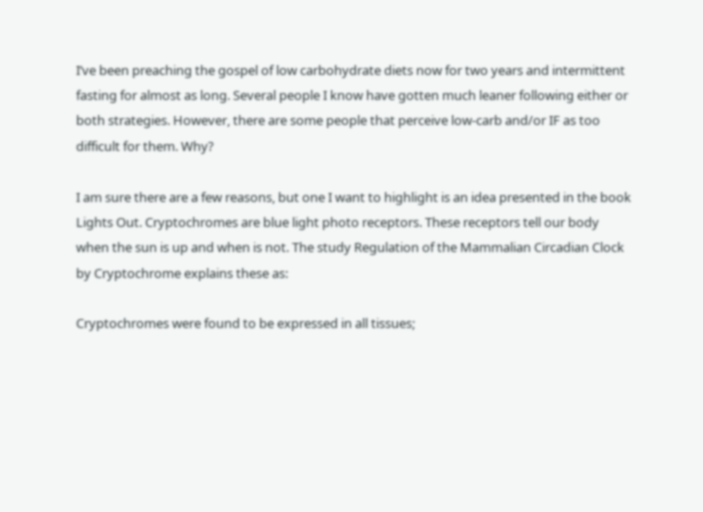I’ve been preaching the gospel of low carbohydrate diets now for two years and intermittent fasting for almost as long. Several people I know have gotten much leaner following either or both strategies. However, there are some people that perceive low-carb and/or IF as too difficult for them. Why?

I am sure there are a few reasons, but one I want to highlight is an idea presented in the book Lights Out. Cryptochromes are blue light photo receptors. These receptors tell our body when the sun is up and when is not. The study Regulation of the Mammalian Circadian Clock by Cryptochrome explains these as:

Cryptochromes were found to be expressed in all tissues;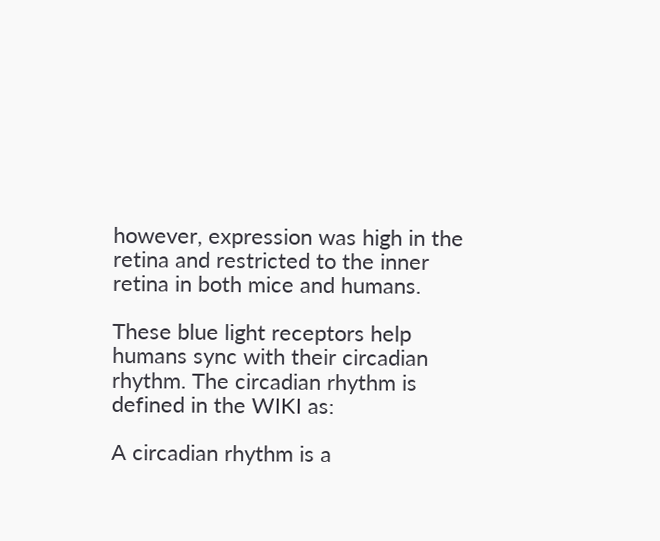however, expression was high in the retina and restricted to the inner retina in both mice and humans.

These blue light receptors help humans sync with their circadian rhythm. The circadian rhythm is defined in the WIKI as:

A circadian rhythm is a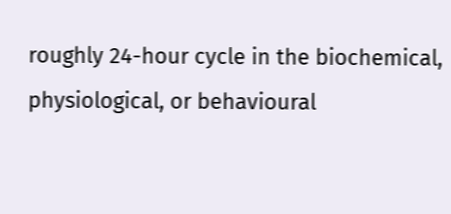roughly 24-hour cycle in the biochemical, physiological, or behavioural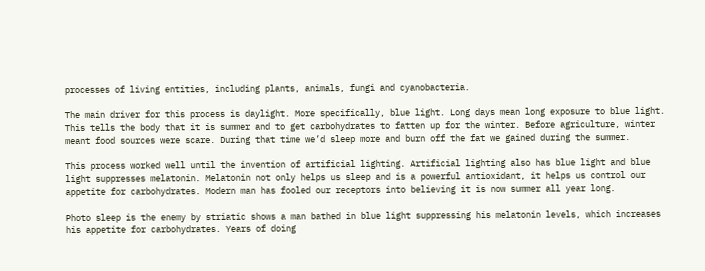processes of living entities, including plants, animals, fungi and cyanobacteria.

The main driver for this process is daylight. More specifically, blue light. Long days mean long exposure to blue light. This tells the body that it is summer and to get carbohydrates to fatten up for the winter. Before agriculture, winter meant food sources were scare. During that time we’d sleep more and burn off the fat we gained during the summer.

This process worked well until the invention of artificial lighting. Artificial lighting also has blue light and blue light suppresses melatonin. Melatonin not only helps us sleep and is a powerful antioxidant, it helps us control our appetite for carbohydrates. Modern man has fooled our receptors into believing it is now summer all year long.

Photo sleep is the enemy by striatic shows a man bathed in blue light suppressing his melatonin levels, which increases his appetite for carbohydrates. Years of doing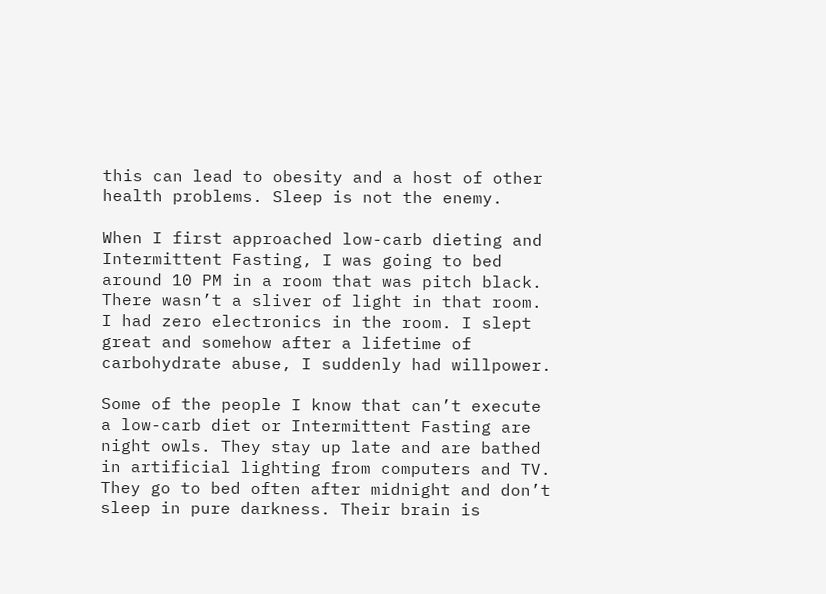this can lead to obesity and a host of other health problems. Sleep is not the enemy.

When I first approached low-carb dieting and Intermittent Fasting, I was going to bed around 10 PM in a room that was pitch black. There wasn’t a sliver of light in that room. I had zero electronics in the room. I slept great and somehow after a lifetime of carbohydrate abuse, I suddenly had willpower.

Some of the people I know that can’t execute a low-carb diet or Intermittent Fasting are night owls. They stay up late and are bathed in artificial lighting from computers and TV. They go to bed often after midnight and don’t sleep in pure darkness. Their brain is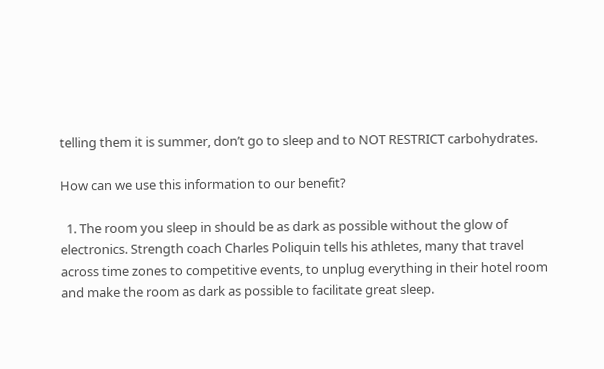telling them it is summer, don’t go to sleep and to NOT RESTRICT carbohydrates.

How can we use this information to our benefit?

  1. The room you sleep in should be as dark as possible without the glow of electronics. Strength coach Charles Poliquin tells his athletes, many that travel across time zones to competitive events, to unplug everything in their hotel room and make the room as dark as possible to facilitate great sleep.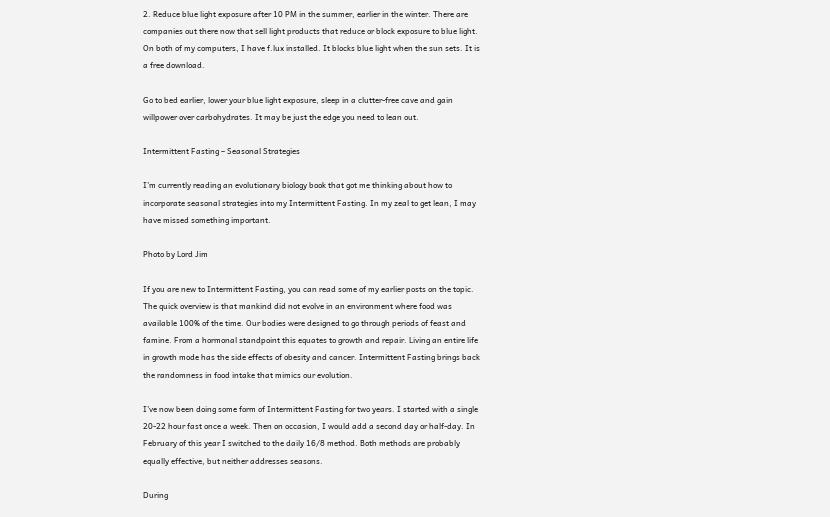2. Reduce blue light exposure after 10 PM in the summer, earlier in the winter. There are companies out there now that sell light products that reduce or block exposure to blue light. On both of my computers, I have f.lux installed. It blocks blue light when the sun sets. It is a free download.

Go to bed earlier, lower your blue light exposure, sleep in a clutter-free cave and gain willpower over carbohydrates. It may be just the edge you need to lean out.

Intermittent Fasting – Seasonal Strategies

I’m currently reading an evolutionary biology book that got me thinking about how to incorporate seasonal strategies into my Intermittent Fasting. In my zeal to get lean, I may have missed something important.

Photo by Lord Jim

If you are new to Intermittent Fasting, you can read some of my earlier posts on the topic. The quick overview is that mankind did not evolve in an environment where food was available 100% of the time. Our bodies were designed to go through periods of feast and famine. From a hormonal standpoint this equates to growth and repair. Living an entire life in growth mode has the side effects of obesity and cancer. Intermittent Fasting brings back the randomness in food intake that mimics our evolution.

I’ve now been doing some form of Intermittent Fasting for two years. I started with a single 20-22 hour fast once a week. Then on occasion, I would add a second day or half-day. In February of this year I switched to the daily 16/8 method. Both methods are probably equally effective, but neither addresses seasons.

During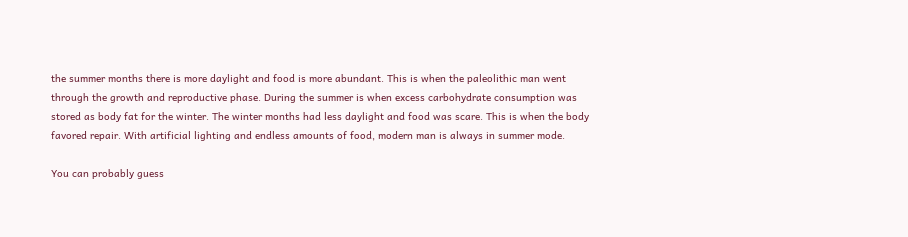the summer months there is more daylight and food is more abundant. This is when the paleolithic man went through the growth and reproductive phase. During the summer is when excess carbohydrate consumption was stored as body fat for the winter. The winter months had less daylight and food was scare. This is when the body favored repair. With artificial lighting and endless amounts of food, modern man is always in summer mode.

You can probably guess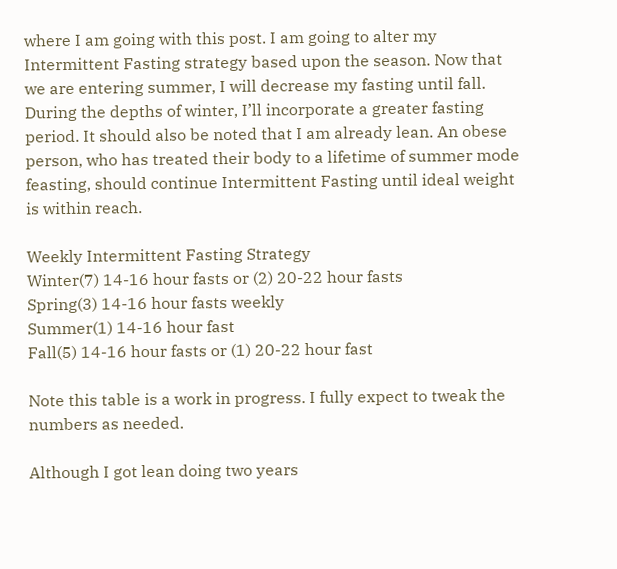where I am going with this post. I am going to alter my Intermittent Fasting strategy based upon the season. Now that we are entering summer, I will decrease my fasting until fall. During the depths of winter, I’ll incorporate a greater fasting period. It should also be noted that I am already lean. An obese person, who has treated their body to a lifetime of summer mode feasting, should continue Intermittent Fasting until ideal weight is within reach.

Weekly Intermittent Fasting Strategy
Winter(7) 14-16 hour fasts or (2) 20-22 hour fasts
Spring(3) 14-16 hour fasts weekly
Summer(1) 14-16 hour fast
Fall(5) 14-16 hour fasts or (1) 20-22 hour fast

Note this table is a work in progress. I fully expect to tweak the numbers as needed.

Although I got lean doing two years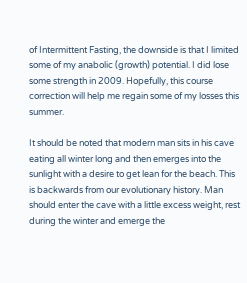of Intermittent Fasting, the downside is that I limited some of my anabolic (growth) potential. I did lose some strength in 2009. Hopefully, this course correction will help me regain some of my losses this summer.

It should be noted that modern man sits in his cave eating all winter long and then emerges into the sunlight with a desire to get lean for the beach. This is backwards from our evolutionary history. Man should enter the cave with a little excess weight, rest during the winter and emerge the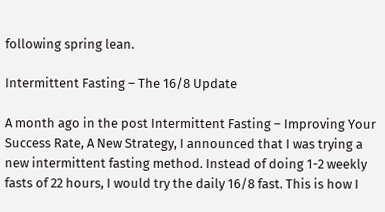following spring lean.

Intermittent Fasting – The 16/8 Update

A month ago in the post Intermittent Fasting – Improving Your Success Rate, A New Strategy, I announced that I was trying a new intermittent fasting method. Instead of doing 1-2 weekly fasts of 22 hours, I would try the daily 16/8 fast. This is how I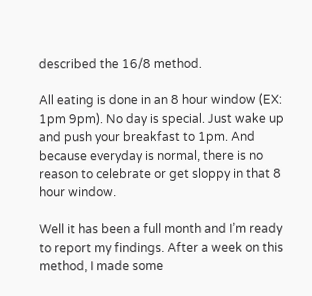described the 16/8 method.

All eating is done in an 8 hour window (EX: 1pm 9pm). No day is special. Just wake up and push your breakfast to 1pm. And because everyday is normal, there is no reason to celebrate or get sloppy in that 8 hour window.

Well it has been a full month and I’m ready to report my findings. After a week on this method, I made some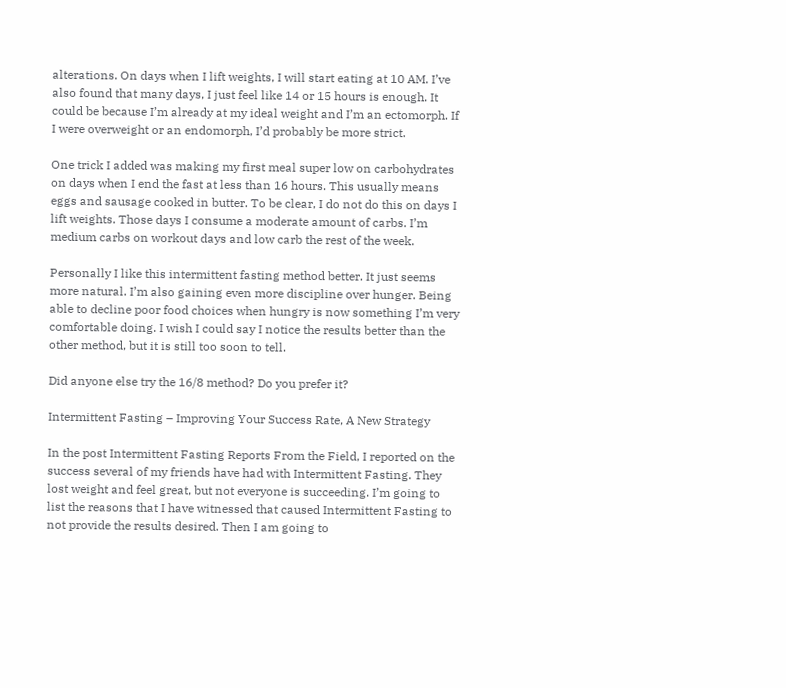alterations. On days when I lift weights, I will start eating at 10 AM. I’ve also found that many days, I just feel like 14 or 15 hours is enough. It could be because I’m already at my ideal weight and I’m an ectomorph. If I were overweight or an endomorph, I’d probably be more strict.

One trick I added was making my first meal super low on carbohydrates on days when I end the fast at less than 16 hours. This usually means eggs and sausage cooked in butter. To be clear, I do not do this on days I lift weights. Those days I consume a moderate amount of carbs. I’m medium carbs on workout days and low carb the rest of the week.

Personally I like this intermittent fasting method better. It just seems more natural. I’m also gaining even more discipline over hunger. Being able to decline poor food choices when hungry is now something I’m very comfortable doing. I wish I could say I notice the results better than the other method, but it is still too soon to tell.

Did anyone else try the 16/8 method? Do you prefer it?

Intermittent Fasting – Improving Your Success Rate, A New Strategy

In the post Intermittent Fasting Reports From the Field, I reported on the success several of my friends have had with Intermittent Fasting. They lost weight and feel great, but not everyone is succeeding. I’m going to list the reasons that I have witnessed that caused Intermittent Fasting to not provide the results desired. Then I am going to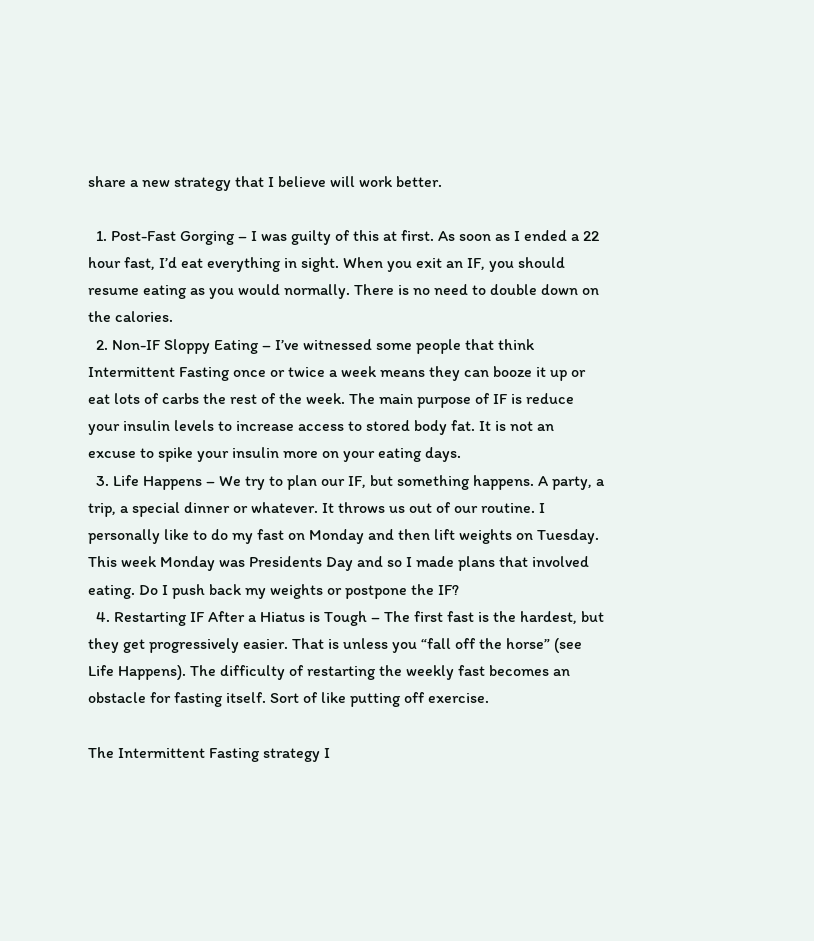share a new strategy that I believe will work better.

  1. Post-Fast Gorging – I was guilty of this at first. As soon as I ended a 22 hour fast, I’d eat everything in sight. When you exit an IF, you should resume eating as you would normally. There is no need to double down on the calories.
  2. Non-IF Sloppy Eating – I’ve witnessed some people that think Intermittent Fasting once or twice a week means they can booze it up or eat lots of carbs the rest of the week. The main purpose of IF is reduce your insulin levels to increase access to stored body fat. It is not an excuse to spike your insulin more on your eating days.
  3. Life Happens – We try to plan our IF, but something happens. A party, a trip, a special dinner or whatever. It throws us out of our routine. I personally like to do my fast on Monday and then lift weights on Tuesday. This week Monday was Presidents Day and so I made plans that involved eating. Do I push back my weights or postpone the IF?
  4. Restarting IF After a Hiatus is Tough – The first fast is the hardest, but they get progressively easier. That is unless you “fall off the horse” (see Life Happens). The difficulty of restarting the weekly fast becomes an obstacle for fasting itself. Sort of like putting off exercise.

The Intermittent Fasting strategy I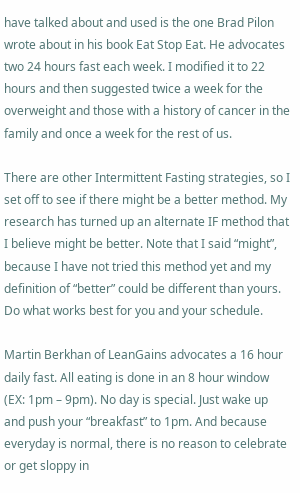have talked about and used is the one Brad Pilon wrote about in his book Eat Stop Eat. He advocates two 24 hours fast each week. I modified it to 22 hours and then suggested twice a week for the overweight and those with a history of cancer in the family and once a week for the rest of us.

There are other Intermittent Fasting strategies, so I set off to see if there might be a better method. My research has turned up an alternate IF method that I believe might be better. Note that I said “might”, because I have not tried this method yet and my definition of “better” could be different than yours. Do what works best for you and your schedule.

Martin Berkhan of LeanGains advocates a 16 hour daily fast. All eating is done in an 8 hour window (EX: 1pm – 9pm). No day is special. Just wake up and push your “breakfast” to 1pm. And because everyday is normal, there is no reason to celebrate or get sloppy in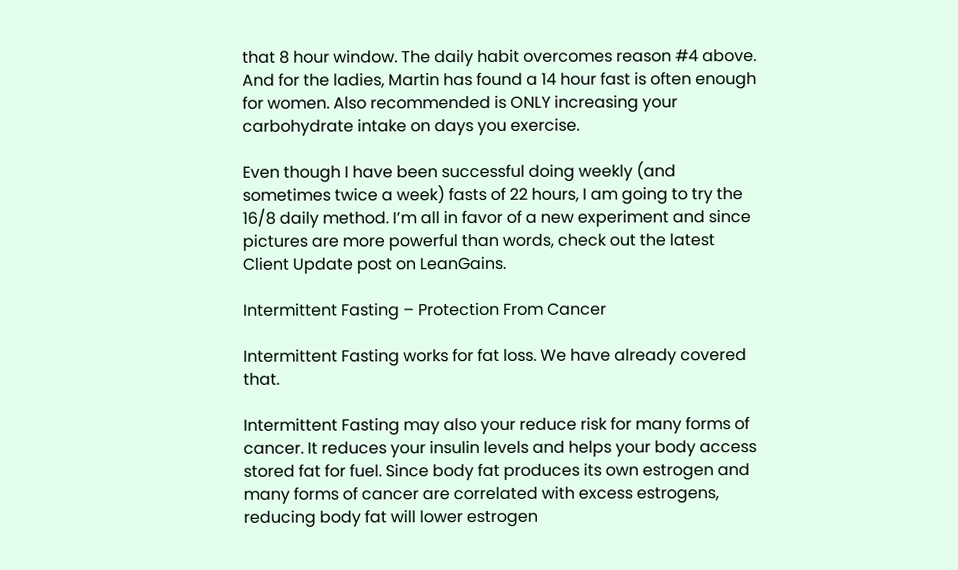that 8 hour window. The daily habit overcomes reason #4 above. And for the ladies, Martin has found a 14 hour fast is often enough for women. Also recommended is ONLY increasing your carbohydrate intake on days you exercise.

Even though I have been successful doing weekly (and sometimes twice a week) fasts of 22 hours, I am going to try the 16/8 daily method. I’m all in favor of a new experiment and since pictures are more powerful than words, check out the latest Client Update post on LeanGains.

Intermittent Fasting – Protection From Cancer

Intermittent Fasting works for fat loss. We have already covered that.

Intermittent Fasting may also your reduce risk for many forms of cancer. It reduces your insulin levels and helps your body access stored fat for fuel. Since body fat produces its own estrogen and many forms of cancer are correlated with excess estrogens, reducing body fat will lower estrogen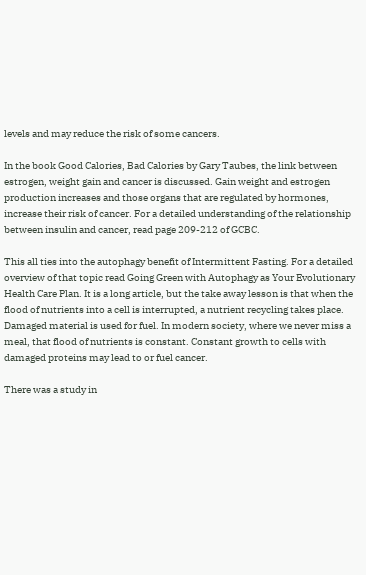levels and may reduce the risk of some cancers.

In the book Good Calories, Bad Calories by Gary Taubes, the link between estrogen, weight gain and cancer is discussed. Gain weight and estrogen production increases and those organs that are regulated by hormones, increase their risk of cancer. For a detailed understanding of the relationship between insulin and cancer, read page 209-212 of GCBC.

This all ties into the autophagy benefit of Intermittent Fasting. For a detailed overview of that topic read Going Green with Autophagy as Your Evolutionary Health Care Plan. It is a long article, but the take away lesson is that when the flood of nutrients into a cell is interrupted, a nutrient recycling takes place. Damaged material is used for fuel. In modern society, where we never miss a meal, that flood of nutrients is constant. Constant growth to cells with damaged proteins may lead to or fuel cancer.

There was a study in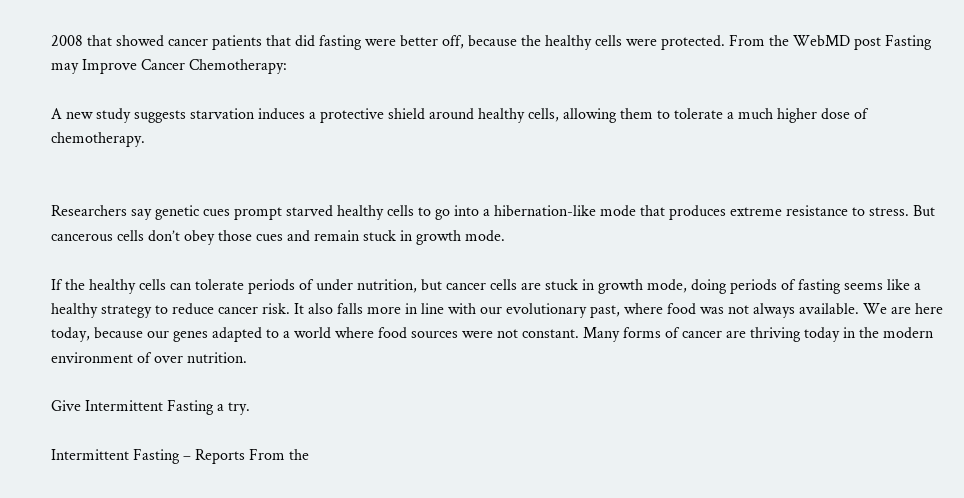2008 that showed cancer patients that did fasting were better off, because the healthy cells were protected. From the WebMD post Fasting may Improve Cancer Chemotherapy:

A new study suggests starvation induces a protective shield around healthy cells, allowing them to tolerate a much higher dose of chemotherapy.


Researchers say genetic cues prompt starved healthy cells to go into a hibernation-like mode that produces extreme resistance to stress. But cancerous cells don’t obey those cues and remain stuck in growth mode.

If the healthy cells can tolerate periods of under nutrition, but cancer cells are stuck in growth mode, doing periods of fasting seems like a healthy strategy to reduce cancer risk. It also falls more in line with our evolutionary past, where food was not always available. We are here today, because our genes adapted to a world where food sources were not constant. Many forms of cancer are thriving today in the modern environment of over nutrition.

Give Intermittent Fasting a try.

Intermittent Fasting – Reports From the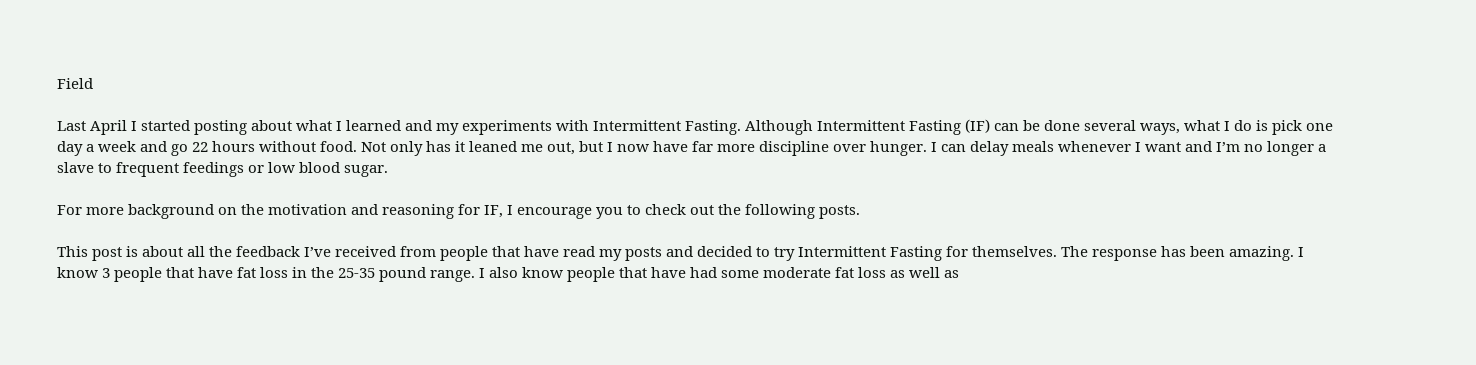Field

Last April I started posting about what I learned and my experiments with Intermittent Fasting. Although Intermittent Fasting (IF) can be done several ways, what I do is pick one day a week and go 22 hours without food. Not only has it leaned me out, but I now have far more discipline over hunger. I can delay meals whenever I want and I’m no longer a slave to frequent feedings or low blood sugar.

For more background on the motivation and reasoning for IF, I encourage you to check out the following posts.

This post is about all the feedback I’ve received from people that have read my posts and decided to try Intermittent Fasting for themselves. The response has been amazing. I know 3 people that have fat loss in the 25-35 pound range. I also know people that have had some moderate fat loss as well as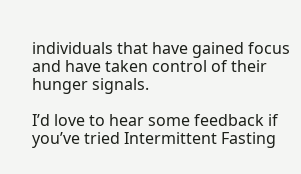individuals that have gained focus and have taken control of their hunger signals.

I’d love to hear some feedback if you’ve tried Intermittent Fasting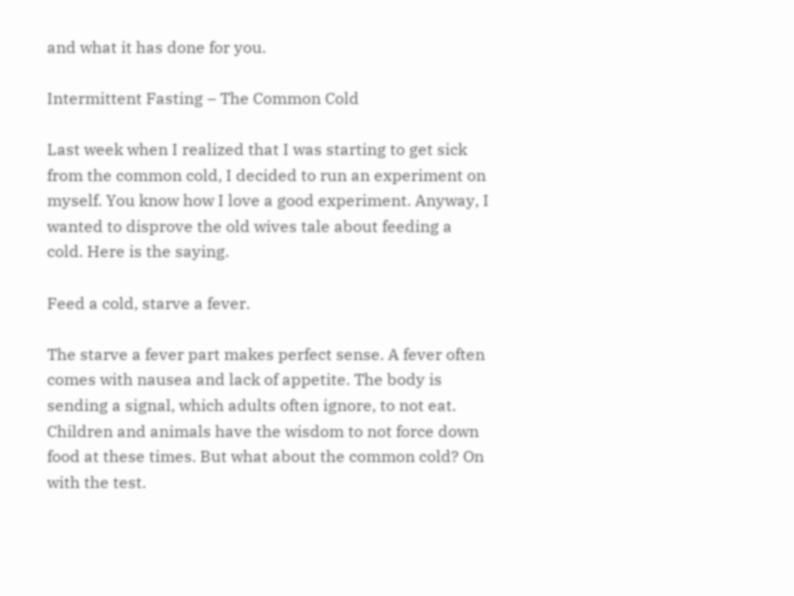and what it has done for you.

Intermittent Fasting – The Common Cold

Last week when I realized that I was starting to get sick from the common cold, I decided to run an experiment on myself. You know how I love a good experiment. Anyway, I wanted to disprove the old wives tale about feeding a cold. Here is the saying.

Feed a cold, starve a fever.

The starve a fever part makes perfect sense. A fever often comes with nausea and lack of appetite. The body is sending a signal, which adults often ignore, to not eat. Children and animals have the wisdom to not force down food at these times. But what about the common cold? On with the test.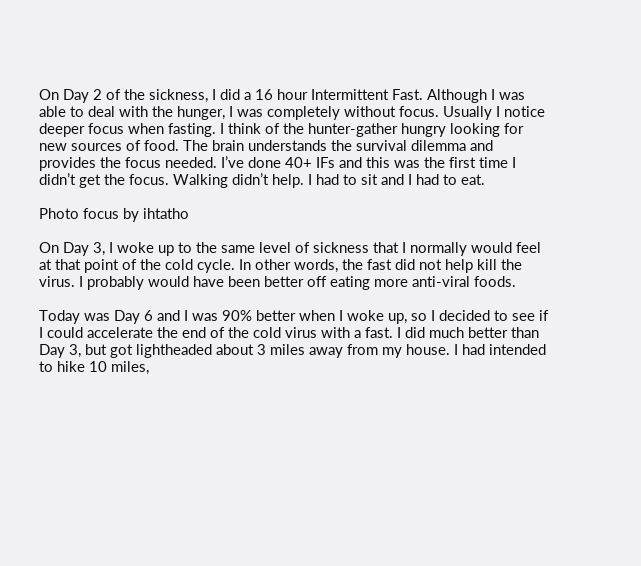On Day 2 of the sickness, I did a 16 hour Intermittent Fast. Although I was able to deal with the hunger, I was completely without focus. Usually I notice deeper focus when fasting. I think of the hunter-gather hungry looking for new sources of food. The brain understands the survival dilemma and provides the focus needed. I’ve done 40+ IFs and this was the first time I didn’t get the focus. Walking didn’t help. I had to sit and I had to eat.

Photo focus by ihtatho

On Day 3, I woke up to the same level of sickness that I normally would feel at that point of the cold cycle. In other words, the fast did not help kill the virus. I probably would have been better off eating more anti-viral foods.

Today was Day 6 and I was 90% better when I woke up, so I decided to see if I could accelerate the end of the cold virus with a fast. I did much better than Day 3, but got lightheaded about 3 miles away from my house. I had intended to hike 10 miles,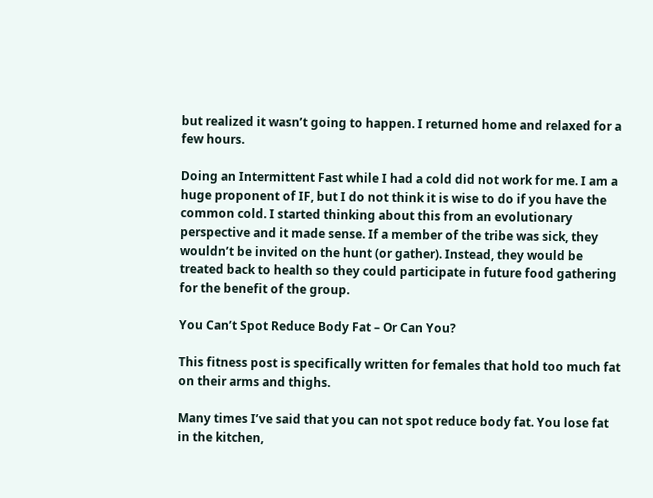but realized it wasn’t going to happen. I returned home and relaxed for a few hours.

Doing an Intermittent Fast while I had a cold did not work for me. I am a huge proponent of IF, but I do not think it is wise to do if you have the common cold. I started thinking about this from an evolutionary perspective and it made sense. If a member of the tribe was sick, they wouldn’t be invited on the hunt (or gather). Instead, they would be treated back to health so they could participate in future food gathering for the benefit of the group.

You Can’t Spot Reduce Body Fat – Or Can You?

This fitness post is specifically written for females that hold too much fat on their arms and thighs.

Many times I’ve said that you can not spot reduce body fat. You lose fat in the kitchen,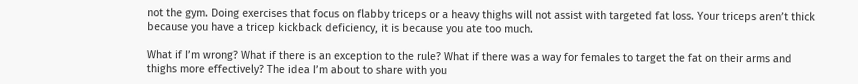not the gym. Doing exercises that focus on flabby triceps or a heavy thighs will not assist with targeted fat loss. Your triceps aren’t thick because you have a tricep kickback deficiency, it is because you ate too much.

What if I’m wrong? What if there is an exception to the rule? What if there was a way for females to target the fat on their arms and thighs more effectively? The idea I’m about to share with you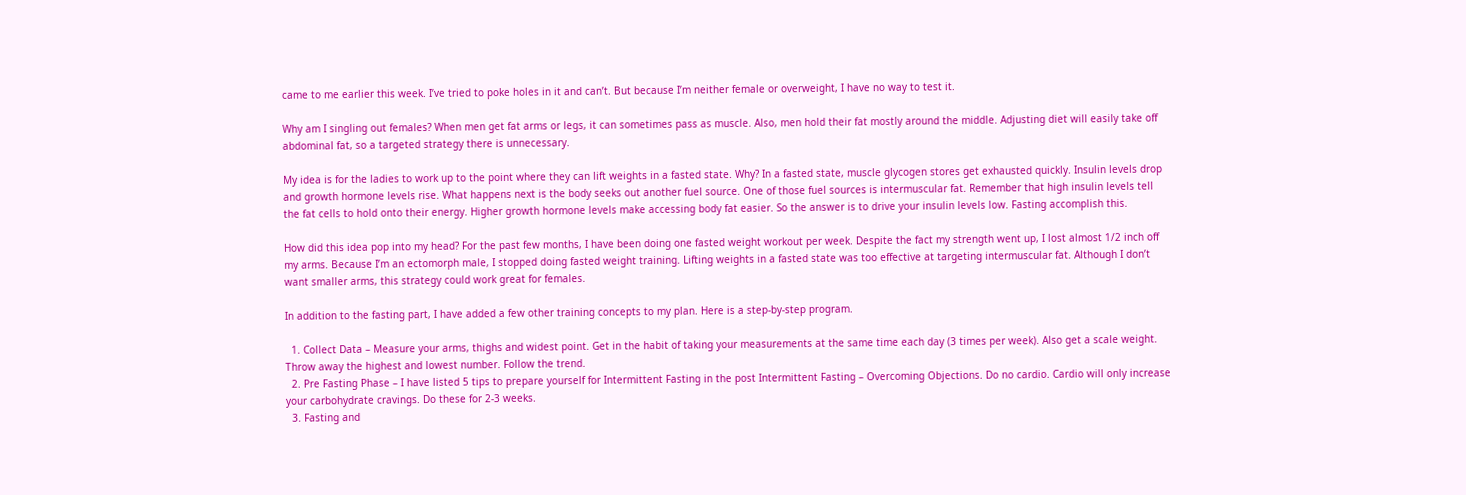came to me earlier this week. I’ve tried to poke holes in it and can’t. But because I’m neither female or overweight, I have no way to test it.

Why am I singling out females? When men get fat arms or legs, it can sometimes pass as muscle. Also, men hold their fat mostly around the middle. Adjusting diet will easily take off abdominal fat, so a targeted strategy there is unnecessary.

My idea is for the ladies to work up to the point where they can lift weights in a fasted state. Why? In a fasted state, muscle glycogen stores get exhausted quickly. Insulin levels drop and growth hormone levels rise. What happens next is the body seeks out another fuel source. One of those fuel sources is intermuscular fat. Remember that high insulin levels tell the fat cells to hold onto their energy. Higher growth hormone levels make accessing body fat easier. So the answer is to drive your insulin levels low. Fasting accomplish this.

How did this idea pop into my head? For the past few months, I have been doing one fasted weight workout per week. Despite the fact my strength went up, I lost almost 1/2 inch off my arms. Because I’m an ectomorph male, I stopped doing fasted weight training. Lifting weights in a fasted state was too effective at targeting intermuscular fat. Although I don’t want smaller arms, this strategy could work great for females.

In addition to the fasting part, I have added a few other training concepts to my plan. Here is a step-by-step program.

  1. Collect Data – Measure your arms, thighs and widest point. Get in the habit of taking your measurements at the same time each day (3 times per week). Also get a scale weight. Throw away the highest and lowest number. Follow the trend.
  2. Pre Fasting Phase – I have listed 5 tips to prepare yourself for Intermittent Fasting in the post Intermittent Fasting – Overcoming Objections. Do no cardio. Cardio will only increase your carbohydrate cravings. Do these for 2-3 weeks.
  3. Fasting and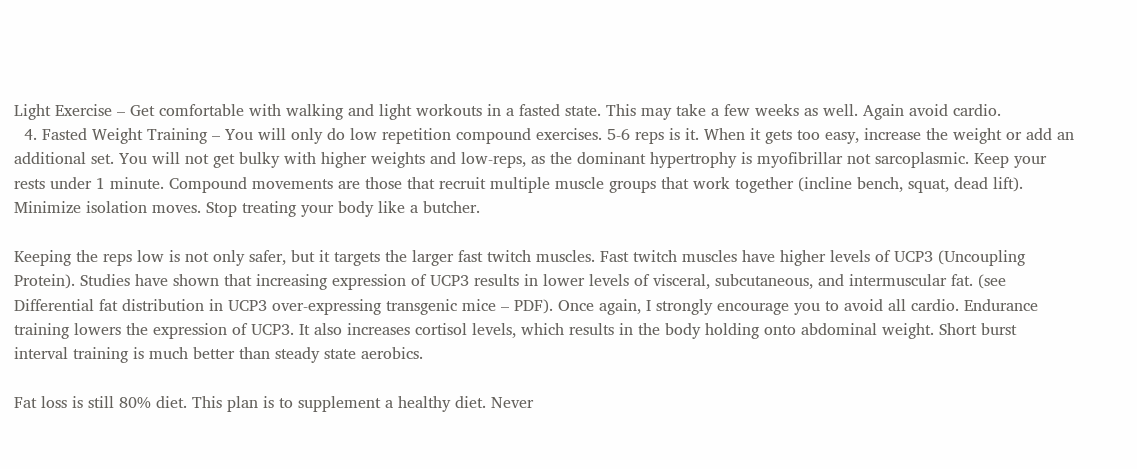Light Exercise – Get comfortable with walking and light workouts in a fasted state. This may take a few weeks as well. Again avoid cardio.
  4. Fasted Weight Training – You will only do low repetition compound exercises. 5-6 reps is it. When it gets too easy, increase the weight or add an additional set. You will not get bulky with higher weights and low-reps, as the dominant hypertrophy is myofibrillar not sarcoplasmic. Keep your rests under 1 minute. Compound movements are those that recruit multiple muscle groups that work together (incline bench, squat, dead lift). Minimize isolation moves. Stop treating your body like a butcher.

Keeping the reps low is not only safer, but it targets the larger fast twitch muscles. Fast twitch muscles have higher levels of UCP3 (Uncoupling Protein). Studies have shown that increasing expression of UCP3 results in lower levels of visceral, subcutaneous, and intermuscular fat. (see Differential fat distribution in UCP3 over-expressing transgenic mice – PDF). Once again, I strongly encourage you to avoid all cardio. Endurance training lowers the expression of UCP3. It also increases cortisol levels, which results in the body holding onto abdominal weight. Short burst interval training is much better than steady state aerobics.

Fat loss is still 80% diet. This plan is to supplement a healthy diet. Never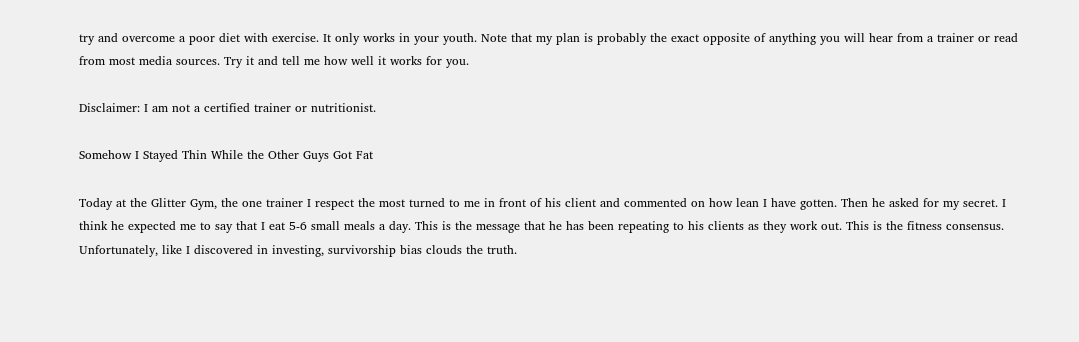try and overcome a poor diet with exercise. It only works in your youth. Note that my plan is probably the exact opposite of anything you will hear from a trainer or read from most media sources. Try it and tell me how well it works for you.

Disclaimer: I am not a certified trainer or nutritionist.

Somehow I Stayed Thin While the Other Guys Got Fat

Today at the Glitter Gym, the one trainer I respect the most turned to me in front of his client and commented on how lean I have gotten. Then he asked for my secret. I think he expected me to say that I eat 5-6 small meals a day. This is the message that he has been repeating to his clients as they work out. This is the fitness consensus. Unfortunately, like I discovered in investing, survivorship bias clouds the truth.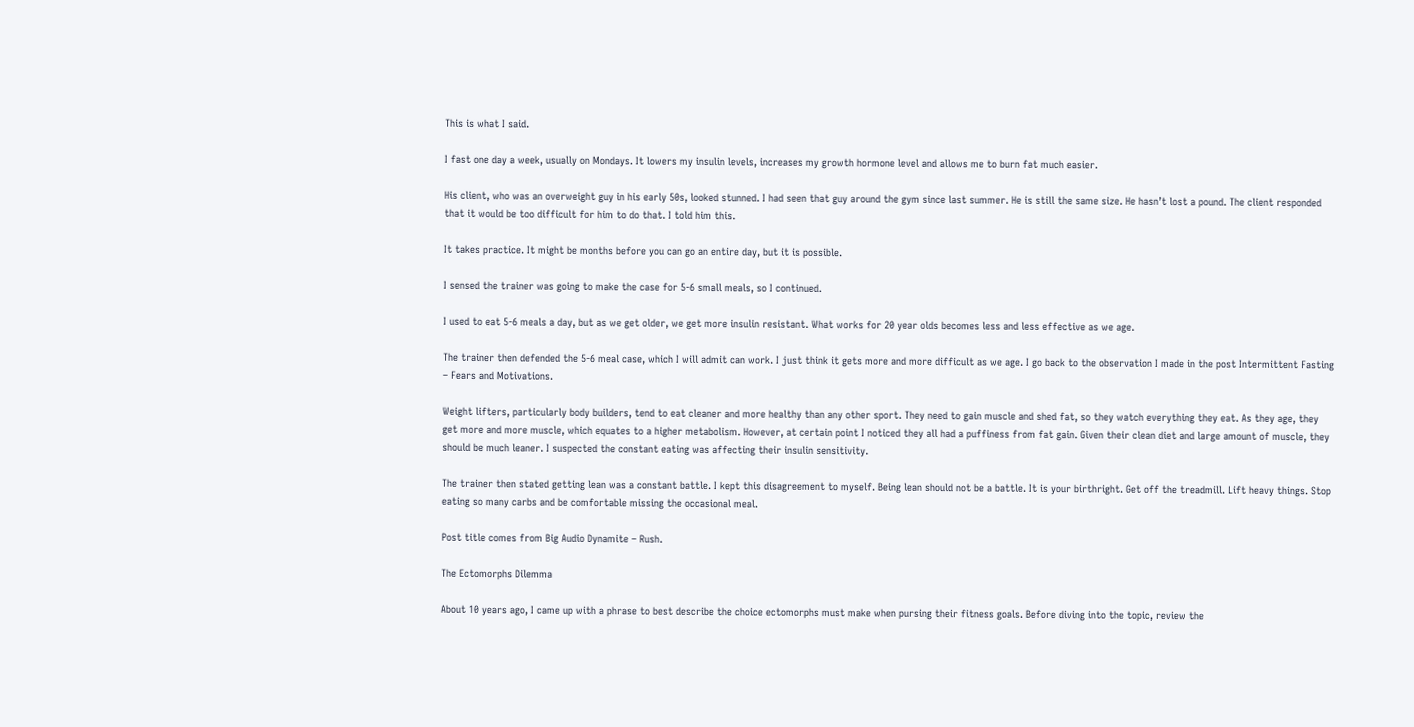This is what I said.

I fast one day a week, usually on Mondays. It lowers my insulin levels, increases my growth hormone level and allows me to burn fat much easier.

His client, who was an overweight guy in his early 50s, looked stunned. I had seen that guy around the gym since last summer. He is still the same size. He hasn’t lost a pound. The client responded that it would be too difficult for him to do that. I told him this.

It takes practice. It might be months before you can go an entire day, but it is possible.

I sensed the trainer was going to make the case for 5-6 small meals, so I continued.

I used to eat 5-6 meals a day, but as we get older, we get more insulin resistant. What works for 20 year olds becomes less and less effective as we age.

The trainer then defended the 5-6 meal case, which I will admit can work. I just think it gets more and more difficult as we age. I go back to the observation I made in the post Intermittent Fasting – Fears and Motivations.

Weight lifters, particularly body builders, tend to eat cleaner and more healthy than any other sport. They need to gain muscle and shed fat, so they watch everything they eat. As they age, they get more and more muscle, which equates to a higher metabolism. However, at certain point I noticed they all had a puffiness from fat gain. Given their clean diet and large amount of muscle, they should be much leaner. I suspected the constant eating was affecting their insulin sensitivity.

The trainer then stated getting lean was a constant battle. I kept this disagreement to myself. Being lean should not be a battle. It is your birthright. Get off the treadmill. Lift heavy things. Stop eating so many carbs and be comfortable missing the occasional meal.

Post title comes from Big Audio Dynamite – Rush.

The Ectomorphs Dilemma

About 10 years ago, I came up with a phrase to best describe the choice ectomorphs must make when pursing their fitness goals. Before diving into the topic, review the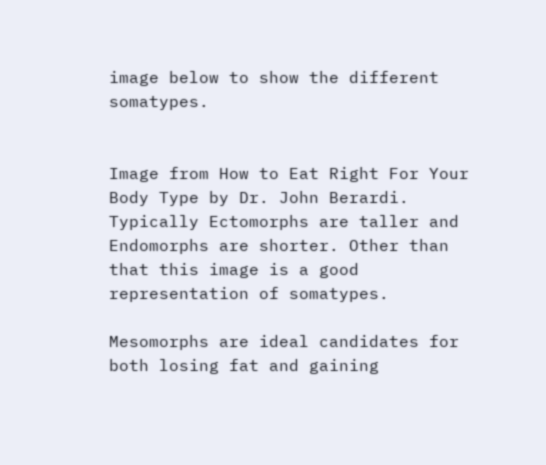image below to show the different somatypes.


Image from How to Eat Right For Your Body Type by Dr. John Berardi. Typically Ectomorphs are taller and Endomorphs are shorter. Other than that this image is a good representation of somatypes.

Mesomorphs are ideal candidates for both losing fat and gaining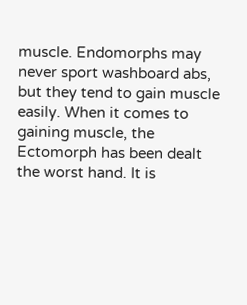muscle. Endomorphs may never sport washboard abs, but they tend to gain muscle easily. When it comes to gaining muscle, the Ectomorph has been dealt the worst hand. It is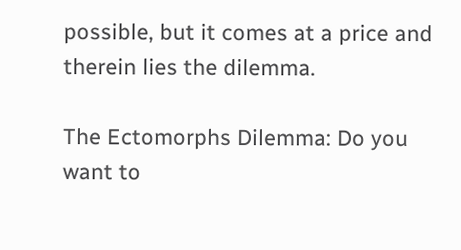possible, but it comes at a price and therein lies the dilemma.

The Ectomorphs Dilemma: Do you want to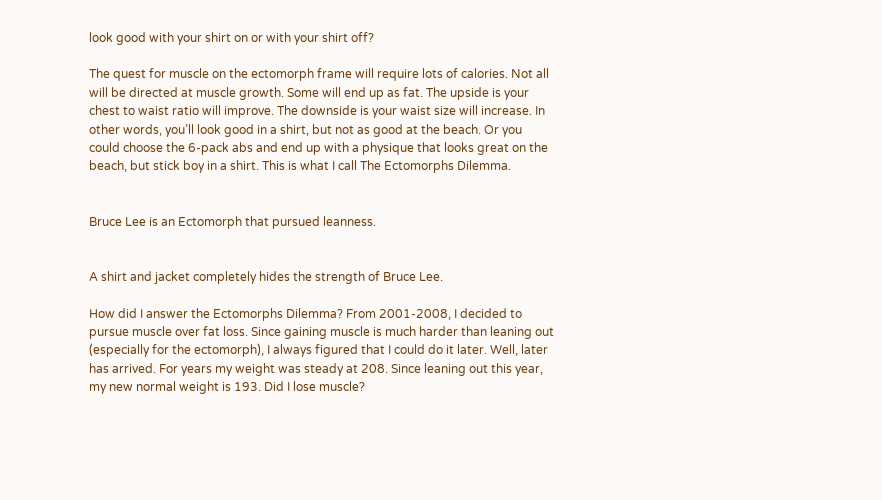look good with your shirt on or with your shirt off?

The quest for muscle on the ectomorph frame will require lots of calories. Not all will be directed at muscle growth. Some will end up as fat. The upside is your chest to waist ratio will improve. The downside is your waist size will increase. In other words, you’ll look good in a shirt, but not as good at the beach. Or you could choose the 6-pack abs and end up with a physique that looks great on the beach, but stick boy in a shirt. This is what I call The Ectomorphs Dilemma.


Bruce Lee is an Ectomorph that pursued leanness.


A shirt and jacket completely hides the strength of Bruce Lee.

How did I answer the Ectomorphs Dilemma? From 2001-2008, I decided to pursue muscle over fat loss. Since gaining muscle is much harder than leaning out (especially for the ectomorph), I always figured that I could do it later. Well, later has arrived. For years my weight was steady at 208. Since leaning out this year, my new normal weight is 193. Did I lose muscle?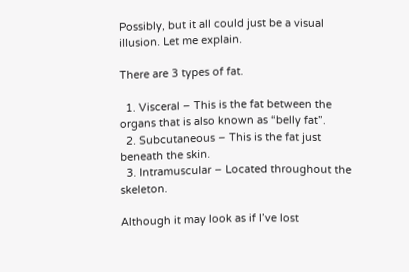Possibly, but it all could just be a visual illusion. Let me explain.

There are 3 types of fat.

  1. Visceral – This is the fat between the organs that is also known as “belly fat”.
  2. Subcutaneous – This is the fat just beneath the skin.
  3. Intramuscular – Located throughout the skeleton.

Although it may look as if I’ve lost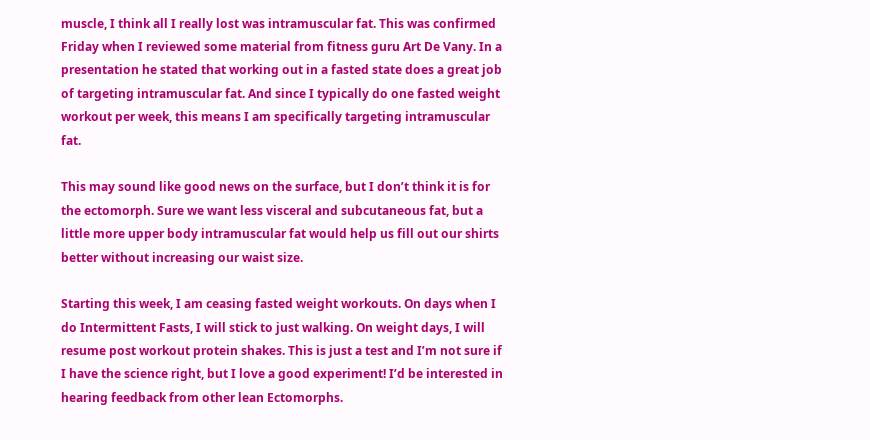muscle, I think all I really lost was intramuscular fat. This was confirmed Friday when I reviewed some material from fitness guru Art De Vany. In a presentation he stated that working out in a fasted state does a great job of targeting intramuscular fat. And since I typically do one fasted weight workout per week, this means I am specifically targeting intramuscular fat.

This may sound like good news on the surface, but I don’t think it is for the ectomorph. Sure we want less visceral and subcutaneous fat, but a little more upper body intramuscular fat would help us fill out our shirts better without increasing our waist size.

Starting this week, I am ceasing fasted weight workouts. On days when I do Intermittent Fasts, I will stick to just walking. On weight days, I will resume post workout protein shakes. This is just a test and I’m not sure if I have the science right, but I love a good experiment! I’d be interested in hearing feedback from other lean Ectomorphs.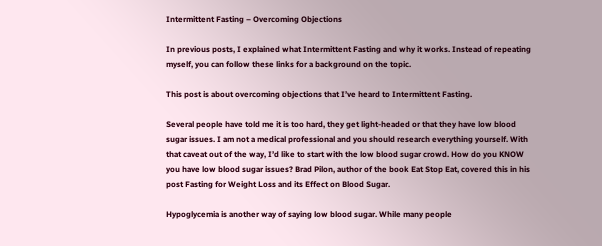Intermittent Fasting – Overcoming Objections

In previous posts, I explained what Intermittent Fasting and why it works. Instead of repeating myself, you can follow these links for a background on the topic.

This post is about overcoming objections that I’ve heard to Intermittent Fasting.

Several people have told me it is too hard, they get light-headed or that they have low blood sugar issues. I am not a medical professional and you should research everything yourself. With that caveat out of the way, I’d like to start with the low blood sugar crowd. How do you KNOW you have low blood sugar issues? Brad Pilon, author of the book Eat Stop Eat, covered this in his post Fasting for Weight Loss and its Effect on Blood Sugar.

Hypoglycemia is another way of saying low blood sugar. While many people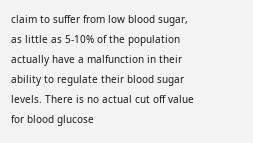claim to suffer from low blood sugar, as little as 5-10% of the population actually have a malfunction in their ability to regulate their blood sugar levels. There is no actual cut off value for blood glucose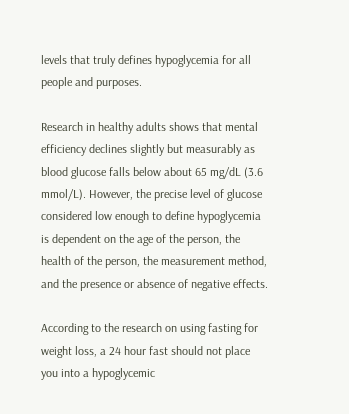levels that truly defines hypoglycemia for all people and purposes.

Research in healthy adults shows that mental efficiency declines slightly but measurably as blood glucose falls below about 65 mg/dL (3.6 mmol/L). However, the precise level of glucose considered low enough to define hypoglycemia is dependent on the age of the person, the health of the person, the measurement method, and the presence or absence of negative effects.

According to the research on using fasting for weight loss, a 24 hour fast should not place you into a hypoglycemic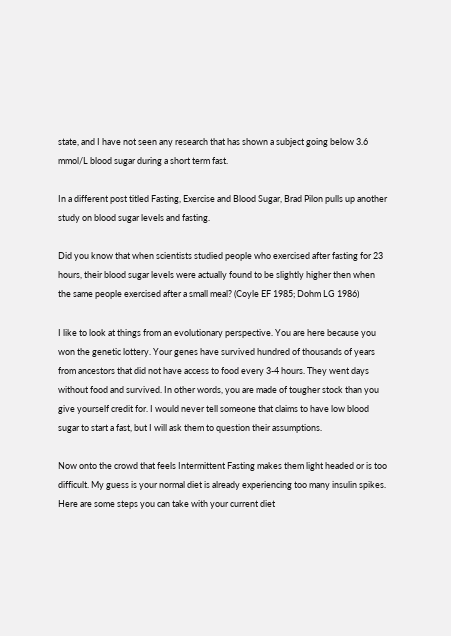state, and I have not seen any research that has shown a subject going below 3.6 mmol/L blood sugar during a short term fast.

In a different post titled Fasting, Exercise and Blood Sugar, Brad Pilon pulls up another study on blood sugar levels and fasting.

Did you know that when scientists studied people who exercised after fasting for 23 hours, their blood sugar levels were actually found to be slightly higher then when the same people exercised after a small meal? (Coyle EF 1985; Dohm LG 1986)

I like to look at things from an evolutionary perspective. You are here because you won the genetic lottery. Your genes have survived hundred of thousands of years from ancestors that did not have access to food every 3-4 hours. They went days without food and survived. In other words, you are made of tougher stock than you give yourself credit for. I would never tell someone that claims to have low blood sugar to start a fast, but I will ask them to question their assumptions.

Now onto the crowd that feels Intermittent Fasting makes them light headed or is too difficult. My guess is your normal diet is already experiencing too many insulin spikes. Here are some steps you can take with your current diet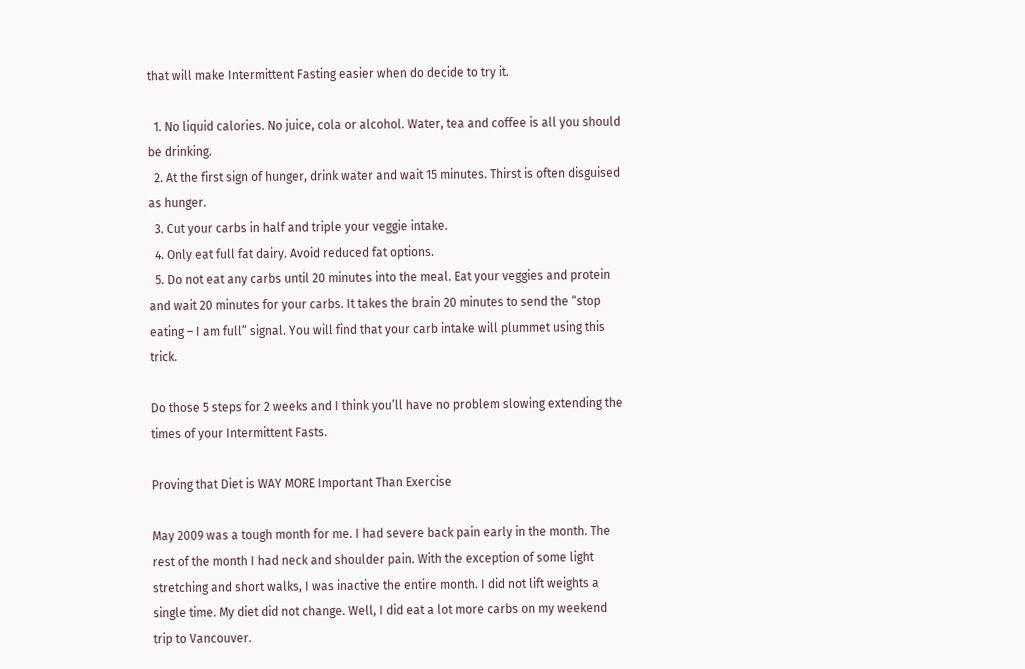that will make Intermittent Fasting easier when do decide to try it.

  1. No liquid calories. No juice, cola or alcohol. Water, tea and coffee is all you should be drinking.
  2. At the first sign of hunger, drink water and wait 15 minutes. Thirst is often disguised as hunger.
  3. Cut your carbs in half and triple your veggie intake.
  4. Only eat full fat dairy. Avoid reduced fat options.
  5. Do not eat any carbs until 20 minutes into the meal. Eat your veggies and protein and wait 20 minutes for your carbs. It takes the brain 20 minutes to send the “stop eating – I am full” signal. You will find that your carb intake will plummet using this trick.

Do those 5 steps for 2 weeks and I think you’ll have no problem slowing extending the times of your Intermittent Fasts.

Proving that Diet is WAY MORE Important Than Exercise

May 2009 was a tough month for me. I had severe back pain early in the month. The rest of the month I had neck and shoulder pain. With the exception of some light stretching and short walks, I was inactive the entire month. I did not lift weights a single time. My diet did not change. Well, I did eat a lot more carbs on my weekend trip to Vancouver.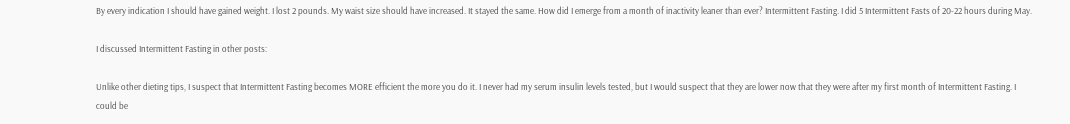By every indication I should have gained weight. I lost 2 pounds. My waist size should have increased. It stayed the same. How did I emerge from a month of inactivity leaner than ever? Intermittent Fasting. I did 5 Intermittent Fasts of 20-22 hours during May.

I discussed Intermittent Fasting in other posts:

Unlike other dieting tips, I suspect that Intermittent Fasting becomes MORE efficient the more you do it. I never had my serum insulin levels tested, but I would suspect that they are lower now that they were after my first month of Intermittent Fasting. I could be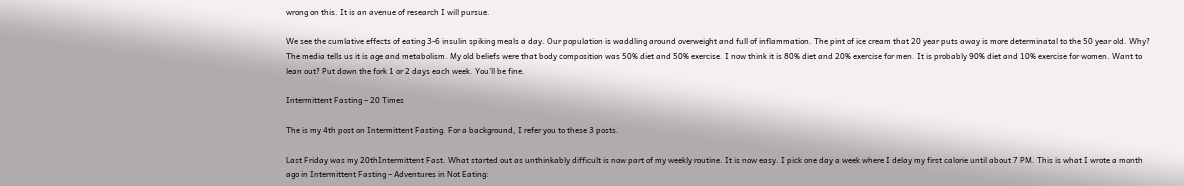wrong on this. It is an avenue of research I will pursue.

We see the cumlative effects of eating 3-6 insulin spiking meals a day. Our population is waddling around overweight and full of inflammation. The pint of ice cream that 20 year puts away is more determinatal to the 50 year old. Why? The media tells us it is age and metabolism. My old beliefs were that body composition was 50% diet and 50% exercise. I now think it is 80% diet and 20% exercise for men. It is probably 90% diet and 10% exercise for women. Want to lean out? Put down the fork 1 or 2 days each week. You’ll be fine.

Intermittent Fasting – 20 Times

The is my 4th post on Intermittent Fasting. For a background, I refer you to these 3 posts.

Last Friday was my 20thIntermittent Fast. What started out as unthinkably difficult is now part of my weekly routine. It is now easy. I pick one day a week where I delay my first calorie until about 7 PM. This is what I wrote a month ago in Intermittent Fasting – Adventures in Not Eating: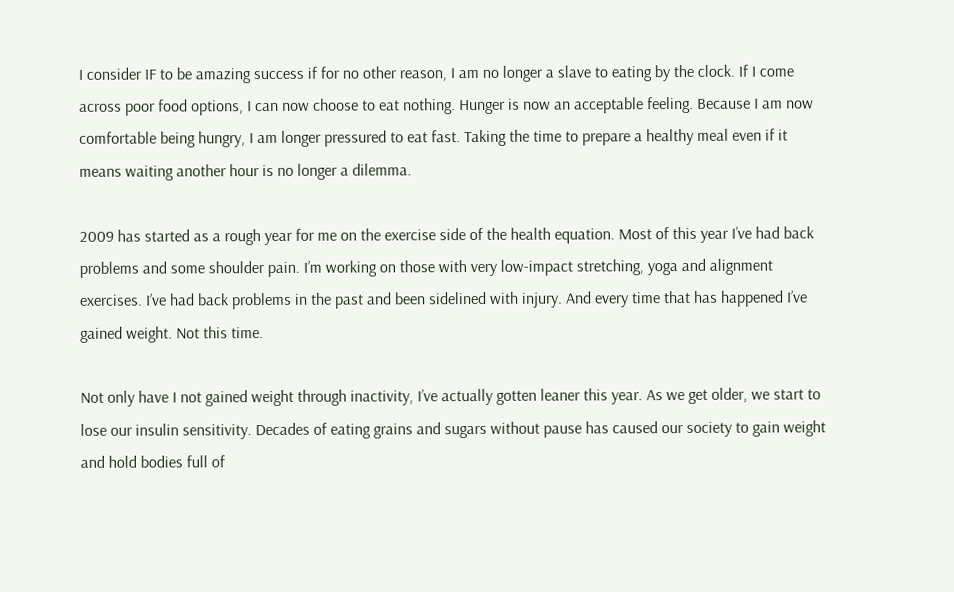I consider IF to be amazing success if for no other reason, I am no longer a slave to eating by the clock. If I come across poor food options, I can now choose to eat nothing. Hunger is now an acceptable feeling. Because I am now comfortable being hungry, I am longer pressured to eat fast. Taking the time to prepare a healthy meal even if it means waiting another hour is no longer a dilemma.

2009 has started as a rough year for me on the exercise side of the health equation. Most of this year I’ve had back problems and some shoulder pain. I’m working on those with very low-impact stretching, yoga and alignment exercises. I’ve had back problems in the past and been sidelined with injury. And every time that has happened I’ve gained weight. Not this time.

Not only have I not gained weight through inactivity, I’ve actually gotten leaner this year. As we get older, we start to lose our insulin sensitivity. Decades of eating grains and sugars without pause has caused our society to gain weight and hold bodies full of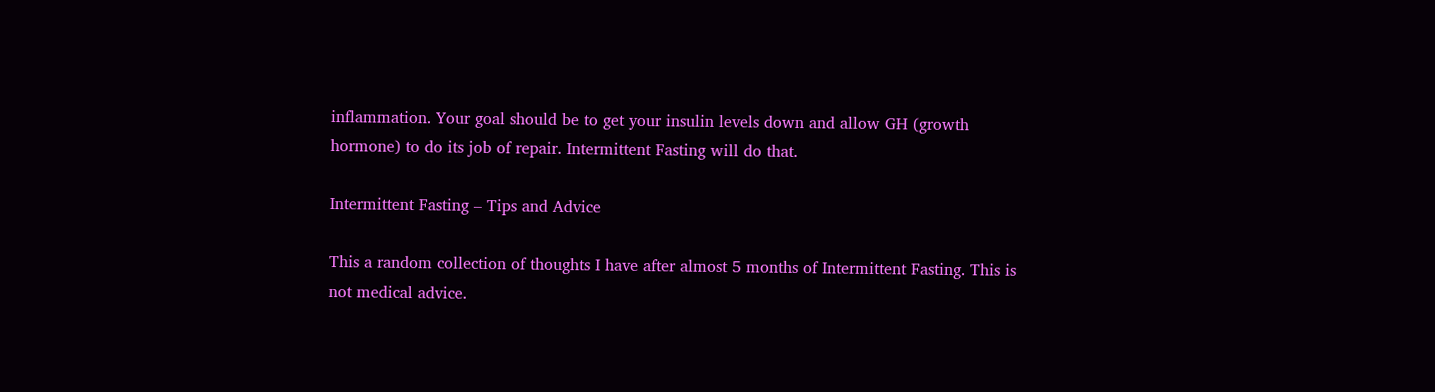inflammation. Your goal should be to get your insulin levels down and allow GH (growth hormone) to do its job of repair. Intermittent Fasting will do that.

Intermittent Fasting – Tips and Advice

This a random collection of thoughts I have after almost 5 months of Intermittent Fasting. This is not medical advice.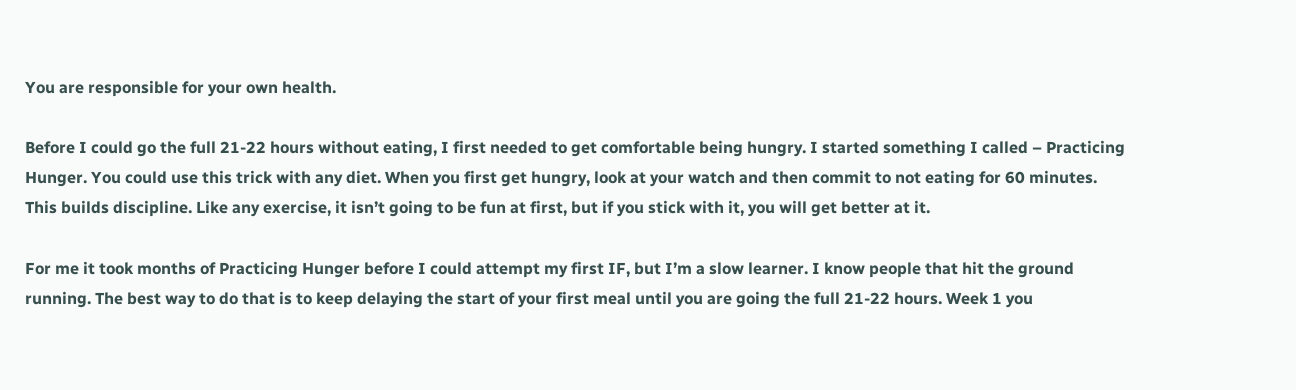You are responsible for your own health.

Before I could go the full 21-22 hours without eating, I first needed to get comfortable being hungry. I started something I called – Practicing Hunger. You could use this trick with any diet. When you first get hungry, look at your watch and then commit to not eating for 60 minutes. This builds discipline. Like any exercise, it isn’t going to be fun at first, but if you stick with it, you will get better at it.

For me it took months of Practicing Hunger before I could attempt my first IF, but I’m a slow learner. I know people that hit the ground running. The best way to do that is to keep delaying the start of your first meal until you are going the full 21-22 hours. Week 1 you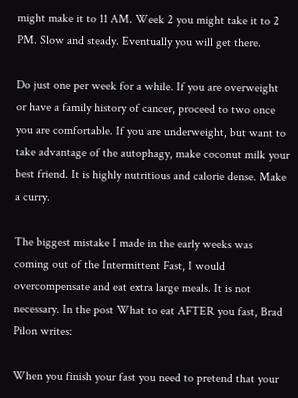might make it to 11 AM. Week 2 you might take it to 2 PM. Slow and steady. Eventually you will get there.

Do just one per week for a while. If you are overweight or have a family history of cancer, proceed to two once you are comfortable. If you are underweight, but want to take advantage of the autophagy, make coconut milk your best friend. It is highly nutritious and calorie dense. Make a curry.

The biggest mistake I made in the early weeks was coming out of the Intermittent Fast, I would overcompensate and eat extra large meals. It is not necessary. In the post What to eat AFTER you fast, Brad Pilon writes:

When you finish your fast you need to pretend that your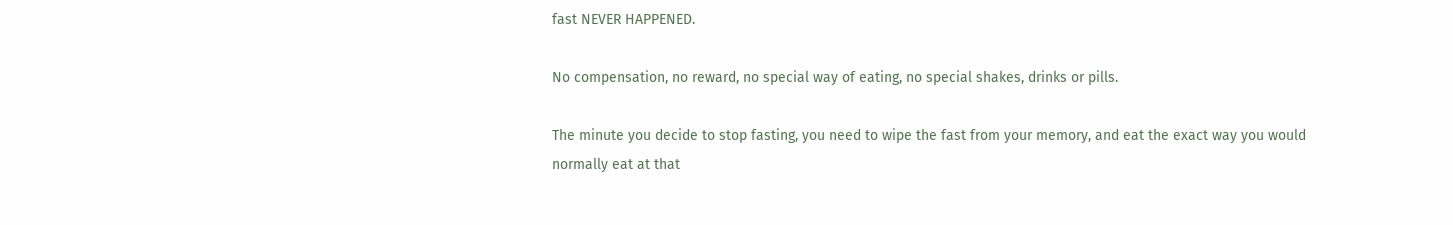fast NEVER HAPPENED.

No compensation, no reward, no special way of eating, no special shakes, drinks or pills.

The minute you decide to stop fasting, you need to wipe the fast from your memory, and eat the exact way you would normally eat at that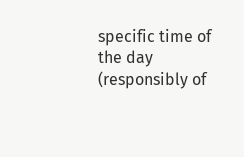specific time of the day (responsibly of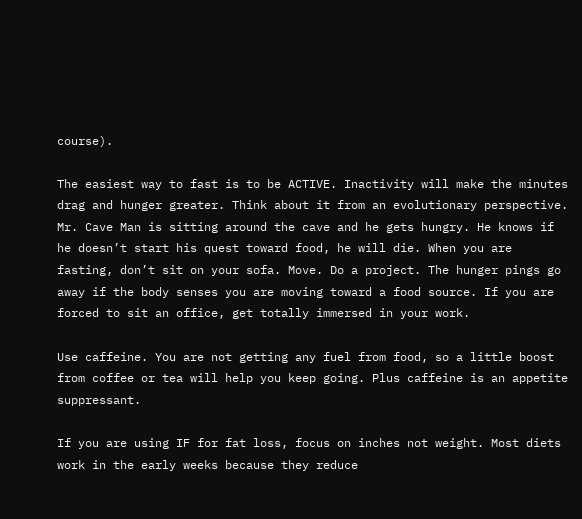course).

The easiest way to fast is to be ACTIVE. Inactivity will make the minutes drag and hunger greater. Think about it from an evolutionary perspective. Mr. Cave Man is sitting around the cave and he gets hungry. He knows if he doesn’t start his quest toward food, he will die. When you are fasting, don’t sit on your sofa. Move. Do a project. The hunger pings go away if the body senses you are moving toward a food source. If you are forced to sit an office, get totally immersed in your work.

Use caffeine. You are not getting any fuel from food, so a little boost from coffee or tea will help you keep going. Plus caffeine is an appetite suppressant.

If you are using IF for fat loss, focus on inches not weight. Most diets work in the early weeks because they reduce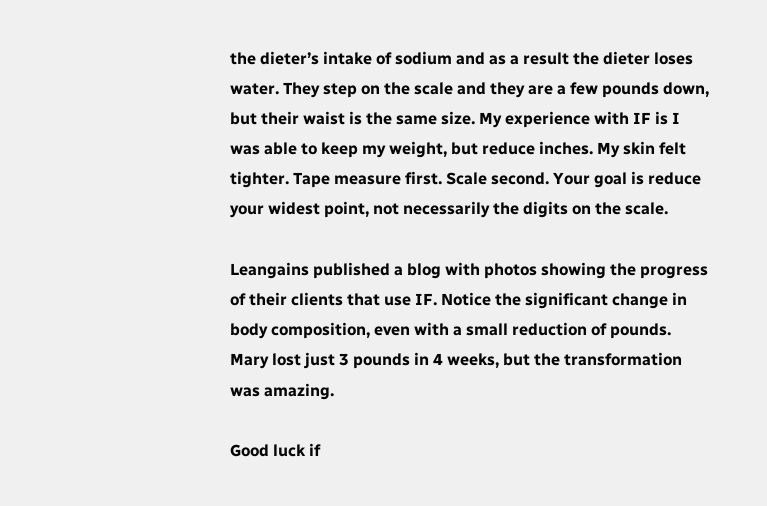the dieter’s intake of sodium and as a result the dieter loses water. They step on the scale and they are a few pounds down, but their waist is the same size. My experience with IF is I was able to keep my weight, but reduce inches. My skin felt tighter. Tape measure first. Scale second. Your goal is reduce your widest point, not necessarily the digits on the scale.

Leangains published a blog with photos showing the progress of their clients that use IF. Notice the significant change in body composition, even with a small reduction of pounds. Mary lost just 3 pounds in 4 weeks, but the transformation was amazing.

Good luck if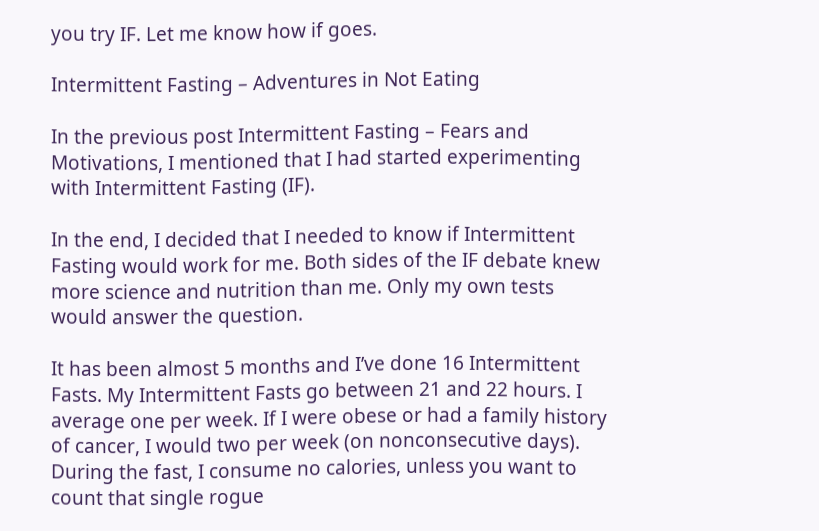you try IF. Let me know how if goes.

Intermittent Fasting – Adventures in Not Eating

In the previous post Intermittent Fasting – Fears and Motivations, I mentioned that I had started experimenting with Intermittent Fasting (IF).

In the end, I decided that I needed to know if Intermittent Fasting would work for me. Both sides of the IF debate knew more science and nutrition than me. Only my own tests would answer the question.

It has been almost 5 months and I’ve done 16 Intermittent Fasts. My Intermittent Fasts go between 21 and 22 hours. I average one per week. If I were obese or had a family history of cancer, I would two per week (on nonconsecutive days). During the fast, I consume no calories, unless you want to count that single rogue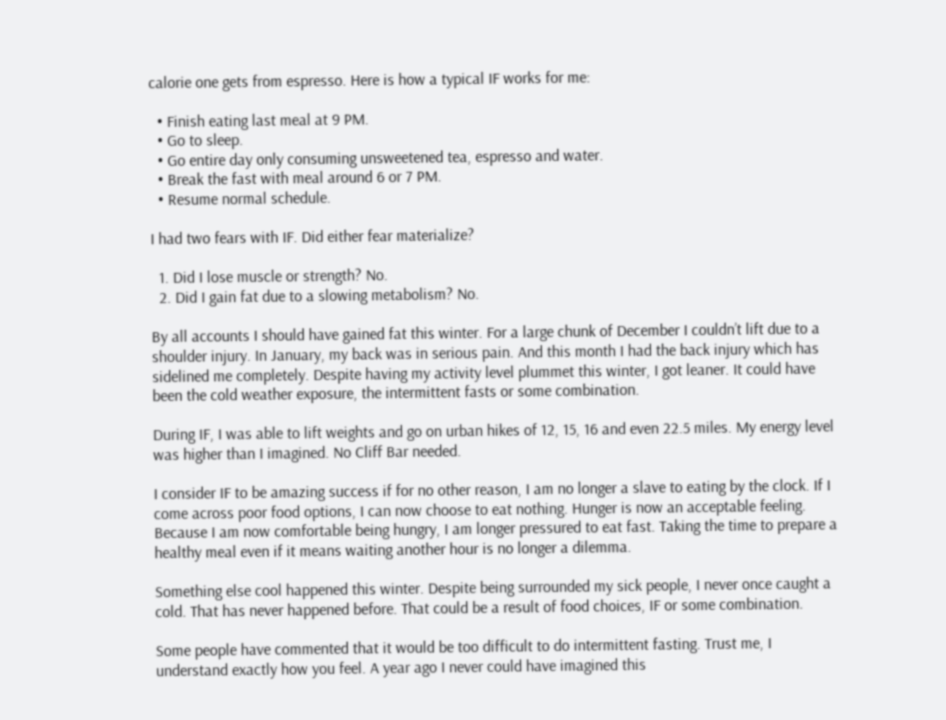calorie one gets from espresso. Here is how a typical IF works for me:

  • Finish eating last meal at 9 PM.
  • Go to sleep.
  • Go entire day only consuming unsweetened tea, espresso and water.
  • Break the fast with meal around 6 or 7 PM.
  • Resume normal schedule.

I had two fears with IF. Did either fear materialize?

  1. Did I lose muscle or strength? No.
  2. Did I gain fat due to a slowing metabolism? No.

By all accounts I should have gained fat this winter. For a large chunk of December I couldn’t lift due to a shoulder injury. In January, my back was in serious pain. And this month I had the back injury which has sidelined me completely. Despite having my activity level plummet this winter, I got leaner. It could have been the cold weather exposure, the intermittent fasts or some combination.

During IF, I was able to lift weights and go on urban hikes of 12, 15, 16 and even 22.5 miles. My energy level was higher than I imagined. No Cliff Bar needed.

I consider IF to be amazing success if for no other reason, I am no longer a slave to eating by the clock. If I come across poor food options, I can now choose to eat nothing. Hunger is now an acceptable feeling. Because I am now comfortable being hungry, I am longer pressured to eat fast. Taking the time to prepare a healthy meal even if it means waiting another hour is no longer a dilemma.

Something else cool happened this winter. Despite being surrounded my sick people, I never once caught a cold. That has never happened before. That could be a result of food choices, IF or some combination.

Some people have commented that it would be too difficult to do intermittent fasting. Trust me, I understand exactly how you feel. A year ago I never could have imagined this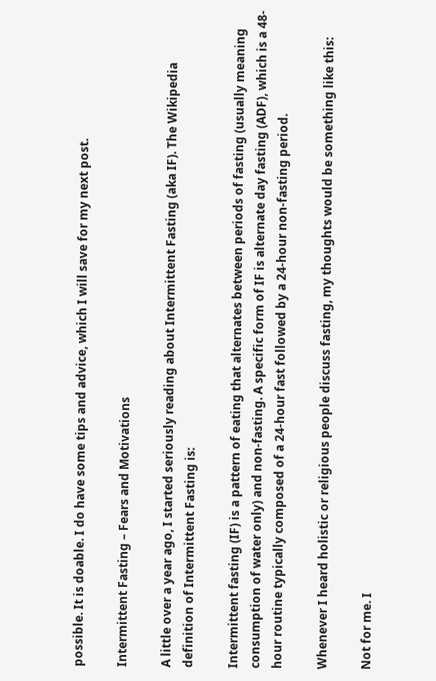possible. It is doable. I do have some tips and advice, which I will save for my next post.

Intermittent Fasting – Fears and Motivations

A little over a year ago, I started seriously reading about Intermittent Fasting (aka IF). The Wikipedia definition of Intermittent Fasting is:

Intermittent fasting (IF) is a pattern of eating that alternates between periods of fasting (usually meaning consumption of water only) and non-fasting. A specific form of IF is alternate day fasting (ADF), which is a 48-hour routine typically composed of a 24-hour fast followed by a 24-hour non-fasting period.

Whenever I heard holistic or religious people discuss fasting, my thoughts would be something like this:

Not for me. I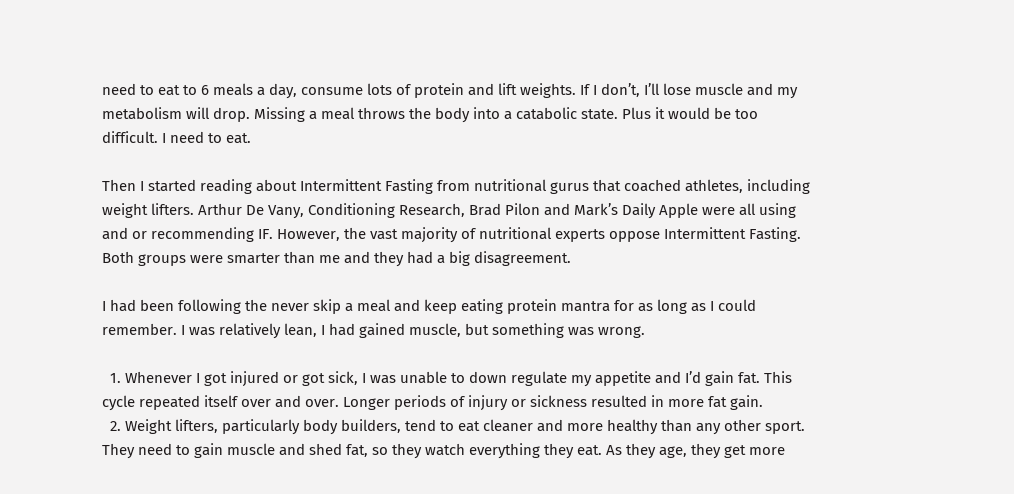need to eat to 6 meals a day, consume lots of protein and lift weights. If I don’t, I’ll lose muscle and my metabolism will drop. Missing a meal throws the body into a catabolic state. Plus it would be too difficult. I need to eat.

Then I started reading about Intermittent Fasting from nutritional gurus that coached athletes, including weight lifters. Arthur De Vany, Conditioning Research, Brad Pilon and Mark’s Daily Apple were all using and or recommending IF. However, the vast majority of nutritional experts oppose Intermittent Fasting. Both groups were smarter than me and they had a big disagreement.

I had been following the never skip a meal and keep eating protein mantra for as long as I could remember. I was relatively lean, I had gained muscle, but something was wrong.

  1. Whenever I got injured or got sick, I was unable to down regulate my appetite and I’d gain fat. This cycle repeated itself over and over. Longer periods of injury or sickness resulted in more fat gain.
  2. Weight lifters, particularly body builders, tend to eat cleaner and more healthy than any other sport. They need to gain muscle and shed fat, so they watch everything they eat. As they age, they get more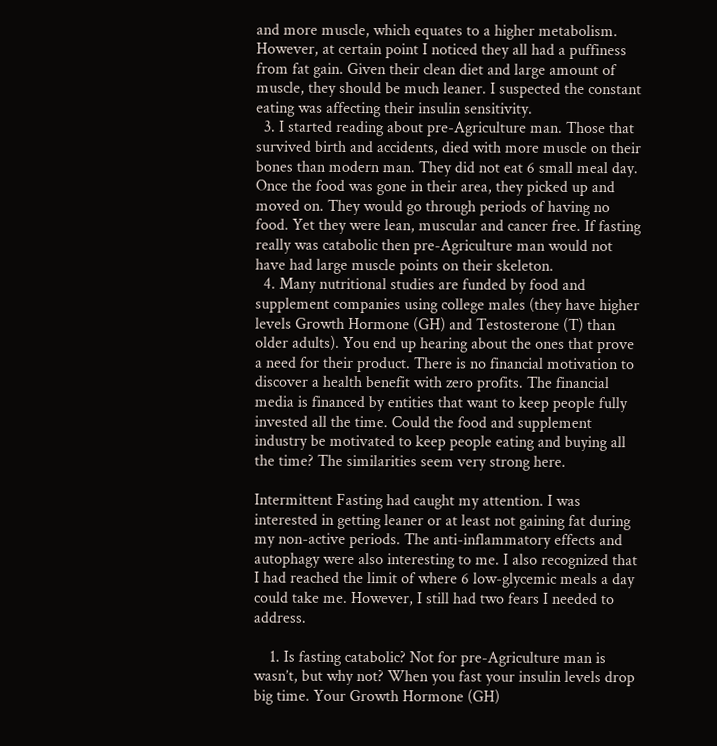and more muscle, which equates to a higher metabolism. However, at certain point I noticed they all had a puffiness from fat gain. Given their clean diet and large amount of muscle, they should be much leaner. I suspected the constant eating was affecting their insulin sensitivity.
  3. I started reading about pre-Agriculture man. Those that survived birth and accidents, died with more muscle on their bones than modern man. They did not eat 6 small meal day. Once the food was gone in their area, they picked up and moved on. They would go through periods of having no food. Yet they were lean, muscular and cancer free. If fasting really was catabolic then pre-Agriculture man would not have had large muscle points on their skeleton.
  4. Many nutritional studies are funded by food and supplement companies using college males (they have higher levels Growth Hormone (GH) and Testosterone (T) than older adults). You end up hearing about the ones that prove a need for their product. There is no financial motivation to discover a health benefit with zero profits. The financial media is financed by entities that want to keep people fully invested all the time. Could the food and supplement industry be motivated to keep people eating and buying all the time? The similarities seem very strong here.

Intermittent Fasting had caught my attention. I was interested in getting leaner or at least not gaining fat during my non-active periods. The anti-inflammatory effects and autophagy were also interesting to me. I also recognized that I had reached the limit of where 6 low-glycemic meals a day could take me. However, I still had two fears I needed to address.

    1. Is fasting catabolic? Not for pre-Agriculture man is wasn’t, but why not? When you fast your insulin levels drop big time. Your Growth Hormone (GH)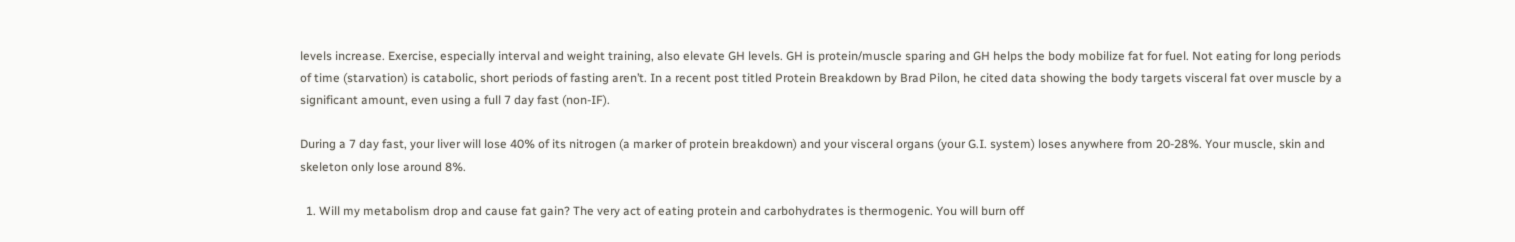levels increase. Exercise, especially interval and weight training, also elevate GH levels. GH is protein/muscle sparing and GH helps the body mobilize fat for fuel. Not eating for long periods of time (starvation) is catabolic, short periods of fasting aren’t. In a recent post titled Protein Breakdown by Brad Pilon, he cited data showing the body targets visceral fat over muscle by a significant amount, even using a full 7 day fast (non-IF).

During a 7 day fast, your liver will lose 40% of its nitrogen (a marker of protein breakdown) and your visceral organs (your G.I. system) loses anywhere from 20-28%. Your muscle, skin and skeleton only lose around 8%.

  1. Will my metabolism drop and cause fat gain? The very act of eating protein and carbohydrates is thermogenic. You will burn off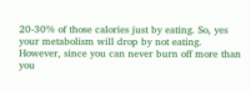20-30% of those calories just by eating. So, yes your metabolism will drop by not eating. However, since you can never burn off more than you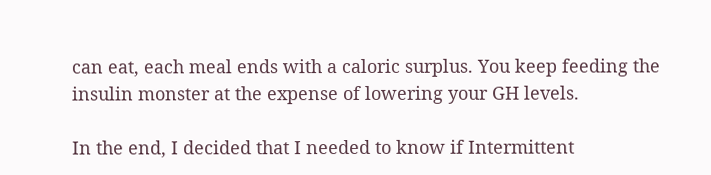can eat, each meal ends with a caloric surplus. You keep feeding the insulin monster at the expense of lowering your GH levels.

In the end, I decided that I needed to know if Intermittent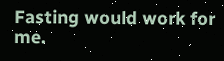Fasting would work for me.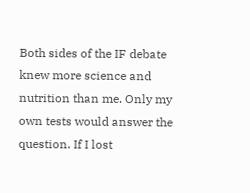Both sides of the IF debate knew more science and nutrition than me. Only my own tests would answer the question. If I lost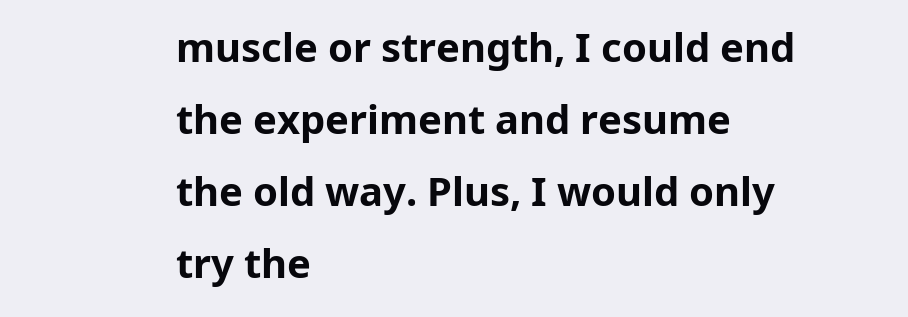muscle or strength, I could end the experiment and resume the old way. Plus, I would only try the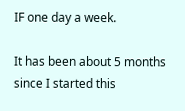IF one day a week.

It has been about 5 months since I started this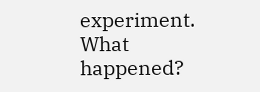experiment. What happened?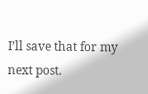I’ll save that for my next post.